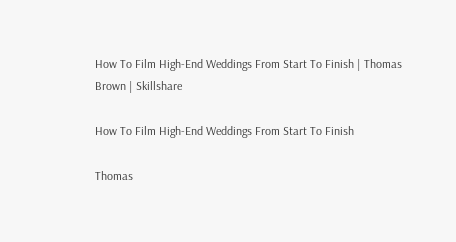How To Film High-End Weddings From Start To Finish | Thomas Brown | Skillshare

How To Film High-End Weddings From Start To Finish

Thomas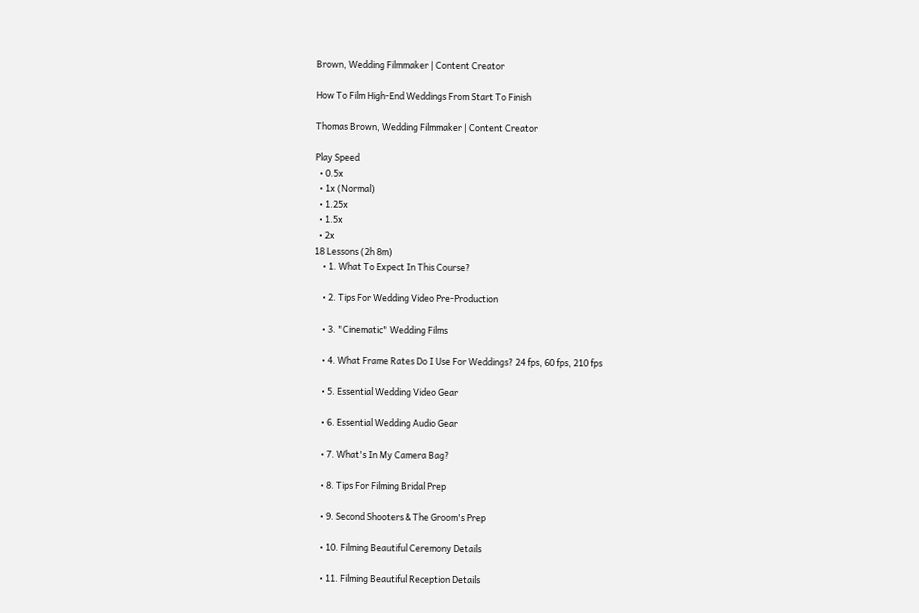Brown, Wedding Filmmaker | Content Creator

How To Film High-End Weddings From Start To Finish

Thomas Brown, Wedding Filmmaker | Content Creator

Play Speed
  • 0.5x
  • 1x (Normal)
  • 1.25x
  • 1.5x
  • 2x
18 Lessons (2h 8m)
    • 1. What To Expect In This Course?

    • 2. Tips For Wedding Video Pre-Production

    • 3. "Cinematic" Wedding Films

    • 4. What Frame Rates Do I Use For Weddings? 24 fps, 60 fps, 210 fps

    • 5. Essential Wedding Video Gear

    • 6. Essential Wedding Audio Gear

    • 7. What's In My Camera Bag?

    • 8. Tips For Filming Bridal Prep

    • 9. Second Shooters & The Groom's Prep

    • 10. Filming Beautiful Ceremony Details

    • 11. Filming Beautiful Reception Details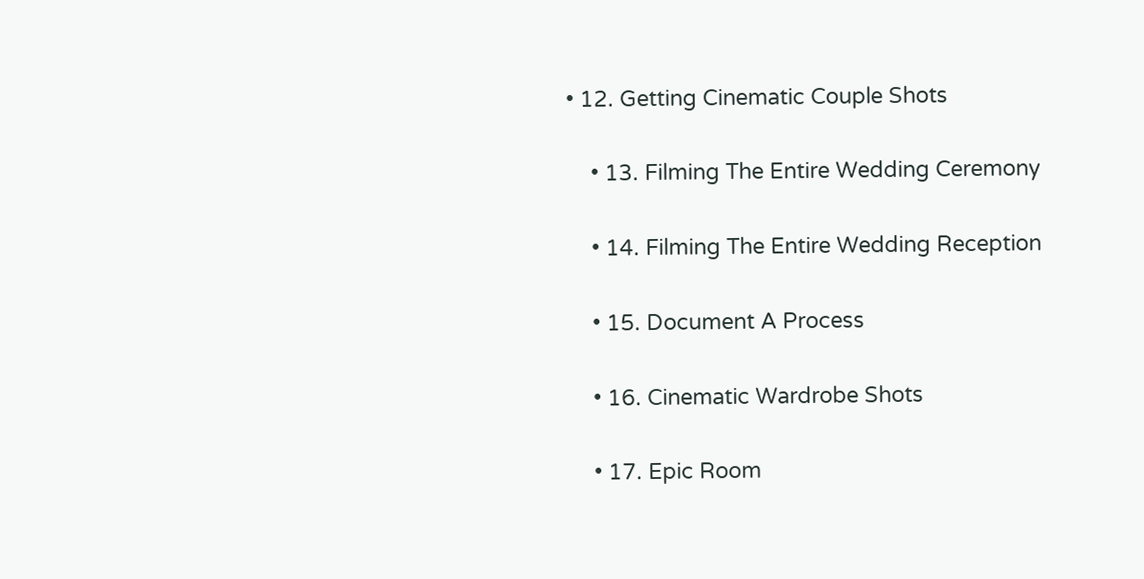• 12. Getting Cinematic Couple Shots

    • 13. Filming The Entire Wedding Ceremony

    • 14. Filming The Entire Wedding Reception

    • 15. Document A Process

    • 16. Cinematic Wardrobe Shots

    • 17. Epic Room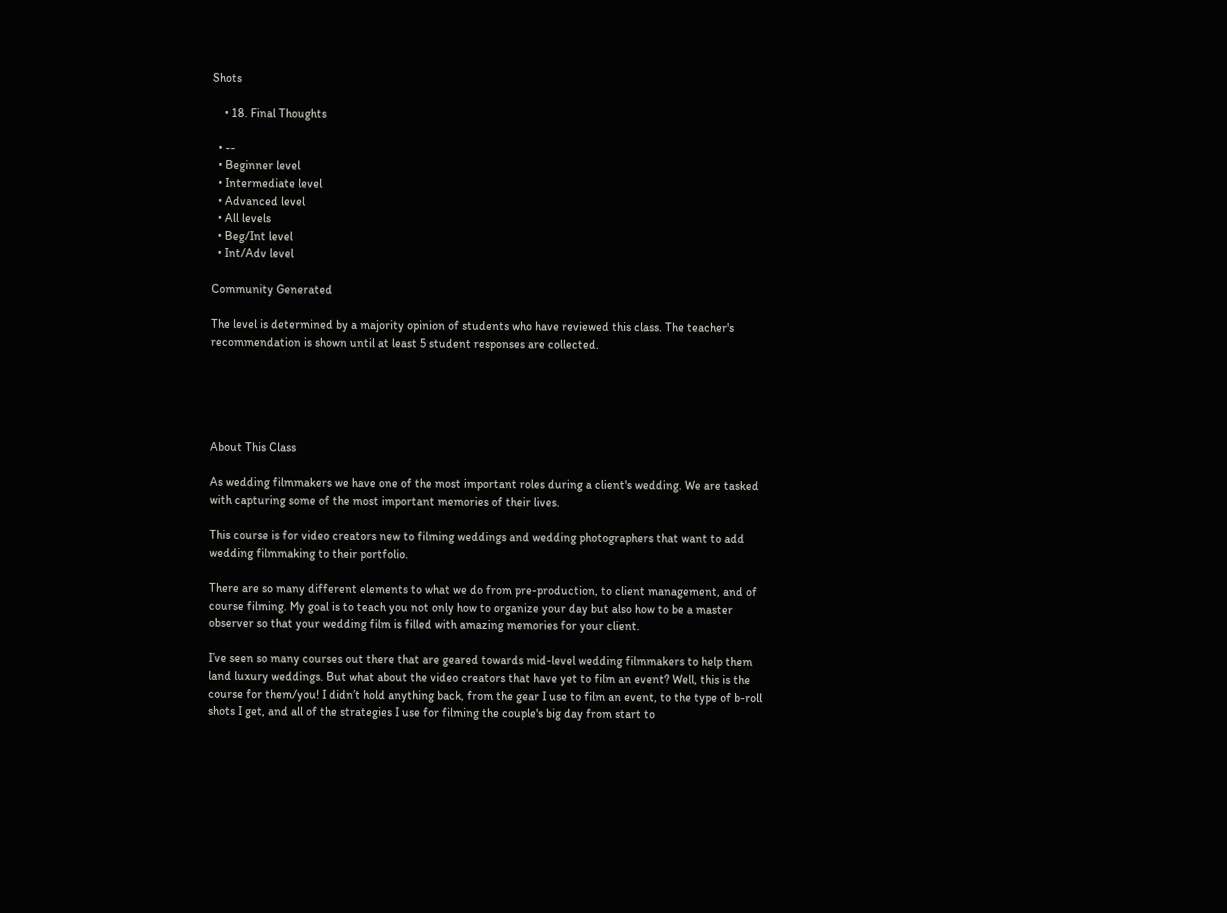Shots

    • 18. Final Thoughts

  • --
  • Beginner level
  • Intermediate level
  • Advanced level
  • All levels
  • Beg/Int level
  • Int/Adv level

Community Generated

The level is determined by a majority opinion of students who have reviewed this class. The teacher's recommendation is shown until at least 5 student responses are collected.





About This Class

As wedding filmmakers we have one of the most important roles during a client's wedding. We are tasked with capturing some of the most important memories of their lives.

This course is for video creators new to filming weddings and wedding photographers that want to add wedding filmmaking to their portfolio.

There are so many different elements to what we do from pre-production, to client management, and of course filming. My goal is to teach you not only how to organize your day but also how to be a master observer so that your wedding film is filled with amazing memories for your client.

I’ve seen so many courses out there that are geared towards mid-level wedding filmmakers to help them land luxury weddings. But what about the video creators that have yet to film an event? Well, this is the course for them/you! I didn’t hold anything back, from the gear I use to film an event, to the type of b-roll shots I get, and all of the strategies I use for filming the couple's big day from start to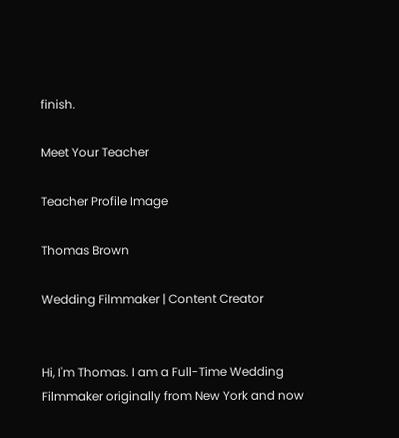finish.

Meet Your Teacher

Teacher Profile Image

Thomas Brown

Wedding Filmmaker | Content Creator


Hi, I'm Thomas. I am a Full-Time Wedding Filmmaker originally from New York and now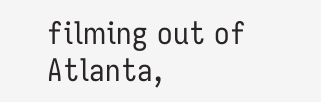filming out of Atlanta,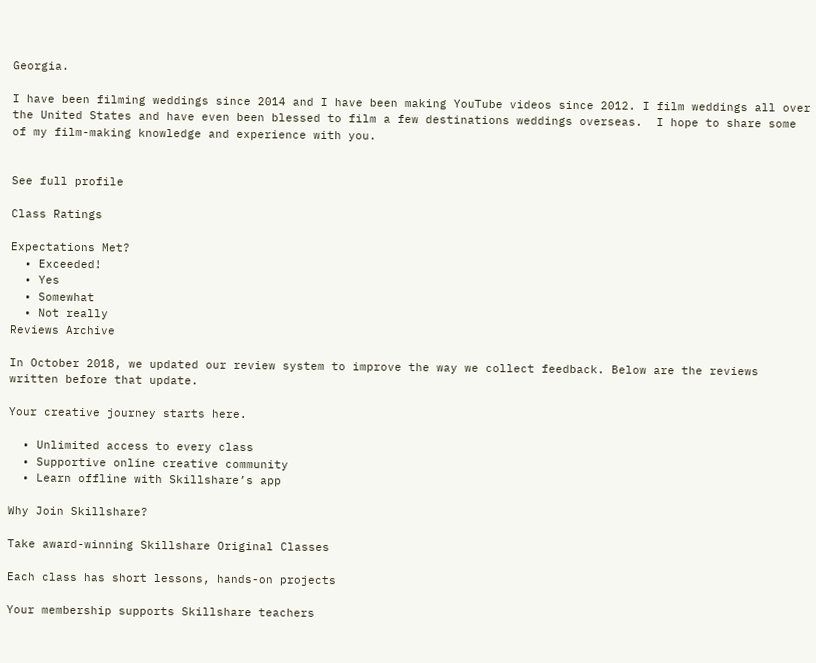Georgia.

I have been filming weddings since 2014 and I have been making YouTube videos since 2012. I film weddings all over the United States and have even been blessed to film a few destinations weddings overseas.  I hope to share some of my film-making knowledge and experience with you.


See full profile

Class Ratings

Expectations Met?
  • Exceeded!
  • Yes
  • Somewhat
  • Not really
Reviews Archive

In October 2018, we updated our review system to improve the way we collect feedback. Below are the reviews written before that update.

Your creative journey starts here.

  • Unlimited access to every class
  • Supportive online creative community
  • Learn offline with Skillshare’s app

Why Join Skillshare?

Take award-winning Skillshare Original Classes

Each class has short lessons, hands-on projects

Your membership supports Skillshare teachers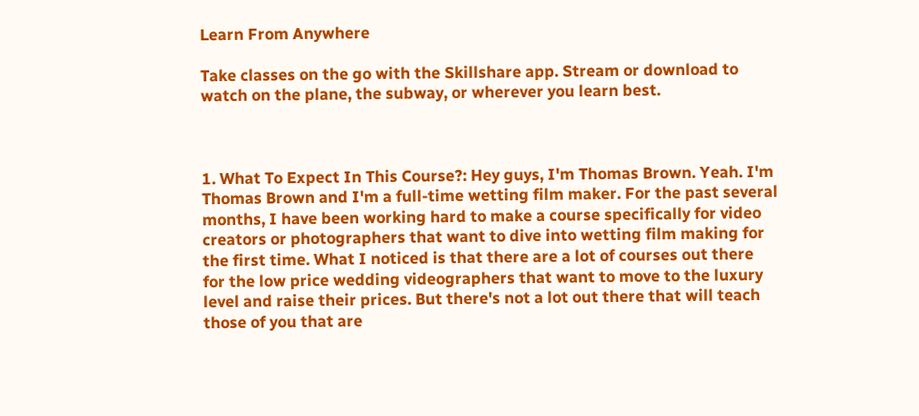Learn From Anywhere

Take classes on the go with the Skillshare app. Stream or download to watch on the plane, the subway, or wherever you learn best.



1. What To Expect In This Course?: Hey guys, I'm Thomas Brown. Yeah. I'm Thomas Brown and I'm a full-time wetting film maker. For the past several months, I have been working hard to make a course specifically for video creators or photographers that want to dive into wetting film making for the first time. What I noticed is that there are a lot of courses out there for the low price wedding videographers that want to move to the luxury level and raise their prices. But there's not a lot out there that will teach those of you that are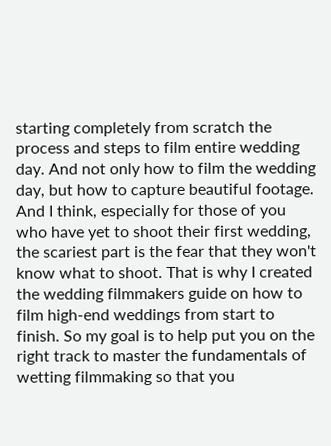starting completely from scratch the process and steps to film entire wedding day. And not only how to film the wedding day, but how to capture beautiful footage. And I think, especially for those of you who have yet to shoot their first wedding, the scariest part is the fear that they won't know what to shoot. That is why I created the wedding filmmakers guide on how to film high-end weddings from start to finish. So my goal is to help put you on the right track to master the fundamentals of wetting filmmaking so that you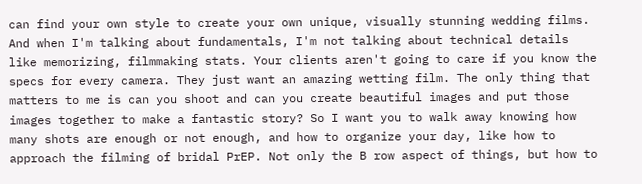can find your own style to create your own unique, visually stunning wedding films. And when I'm talking about fundamentals, I'm not talking about technical details like memorizing, filmmaking stats. Your clients aren't going to care if you know the specs for every camera. They just want an amazing wetting film. The only thing that matters to me is can you shoot and can you create beautiful images and put those images together to make a fantastic story? So I want you to walk away knowing how many shots are enough or not enough, and how to organize your day, like how to approach the filming of bridal PrEP. Not only the B row aspect of things, but how to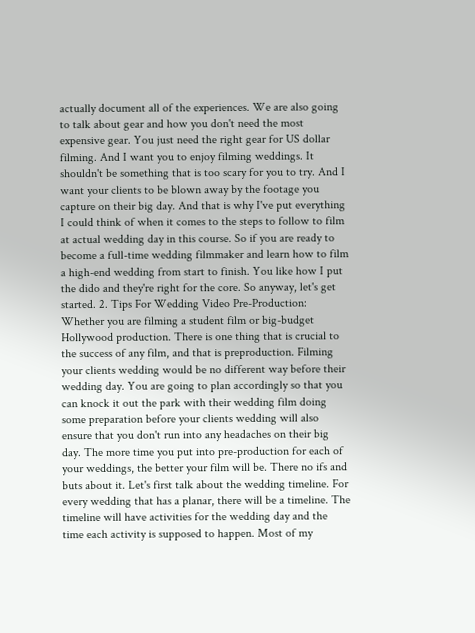actually document all of the experiences. We are also going to talk about gear and how you don't need the most expensive gear. You just need the right gear for US dollar filming. And I want you to enjoy filming weddings. It shouldn't be something that is too scary for you to try. And I want your clients to be blown away by the footage you capture on their big day. And that is why I've put everything I could think of when it comes to the steps to follow to film at actual wedding day in this course. So if you are ready to become a full-time wedding filmmaker and learn how to film a high-end wedding from start to finish. You like how I put the dido and they're right for the core. So anyway, let's get started. 2. Tips For Wedding Video Pre-Production: Whether you are filming a student film or big-budget Hollywood production. There is one thing that is crucial to the success of any film, and that is preproduction. Filming your clients wedding would be no different way before their wedding day. You are going to plan accordingly so that you can knock it out the park with their wedding film doing some preparation before your clients wedding will also ensure that you don't run into any headaches on their big day. The more time you put into pre-production for each of your weddings, the better your film will be. There no ifs and buts about it. Let's first talk about the wedding timeline. For every wedding that has a planar, there will be a timeline. The timeline will have activities for the wedding day and the time each activity is supposed to happen. Most of my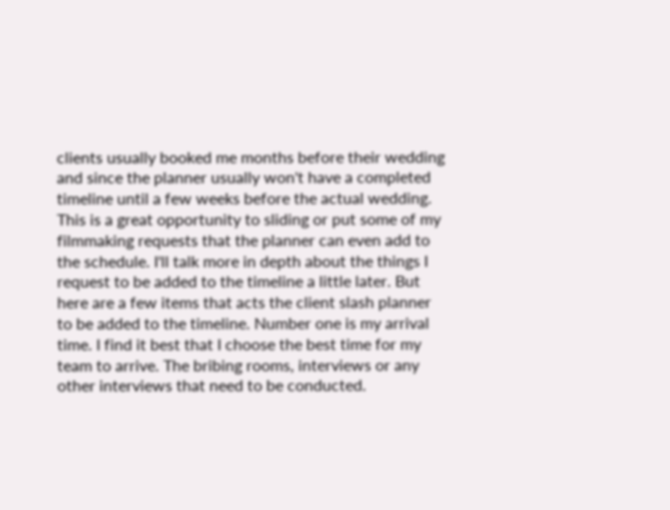clients usually booked me months before their wedding and since the planner usually won't have a completed timeline until a few weeks before the actual wedding. This is a great opportunity to sliding or put some of my filmmaking requests that the planner can even add to the schedule. I'll talk more in depth about the things I request to be added to the timeline a little later. But here are a few items that acts the client slash planner to be added to the timeline. Number one is my arrival time. I find it best that I choose the best time for my team to arrive. The bribing rooms, interviews or any other interviews that need to be conducted.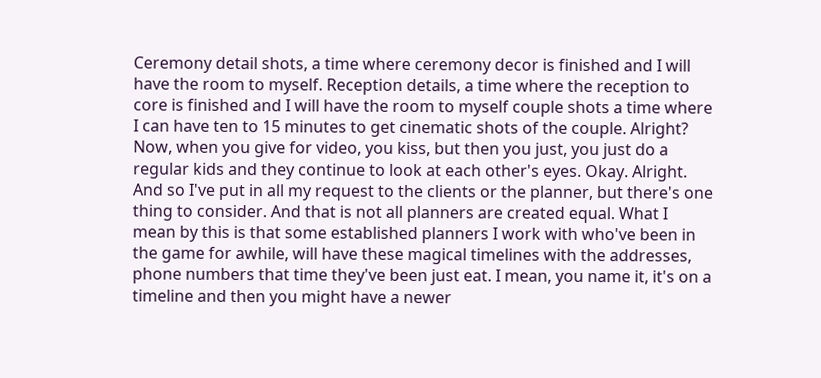Ceremony detail shots, a time where ceremony decor is finished and I will have the room to myself. Reception details, a time where the reception to core is finished and I will have the room to myself couple shots a time where I can have ten to 15 minutes to get cinematic shots of the couple. Alright? Now, when you give for video, you kiss, but then you just, you just do a regular kids and they continue to look at each other's eyes. Okay. Alright. And so I've put in all my request to the clients or the planner, but there's one thing to consider. And that is not all planners are created equal. What I mean by this is that some established planners I work with who've been in the game for awhile, will have these magical timelines with the addresses, phone numbers that time they've been just eat. I mean, you name it, it's on a timeline and then you might have a newer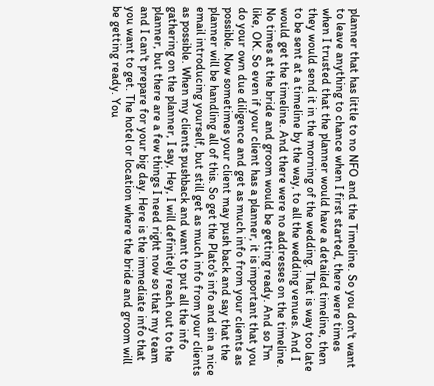planner that has little to no NFO and the Timeline. So you don't want to leave anything to chance when I first started, there were times when I trusted that the planner would have a detailed timeline, then they would send it in the morning of the wedding. That is way too late to be sent at a timeline by the way, to all the wedding venues. And I would get the timeline. And there were no addresses on the timeline. No times at the bride and groom would be getting ready. And so I'm like, OK. So even if your client has a planner, it is important that you do your own due diligence and get as much info from your clients as possible. Now sometimes your client may push back and say that the planner will be handling all of this. So get the Plato's info and sin a nice email introducing yourself, but still get as much info from your clients as possible. When my clients pushback and want to put all the info gathering on the planner, I say, Hey, I will definitely reach out to the planner, but there are a few things I need right now so that my team and I can't prepare for your big day. Here is the immediate info that you want to get. The hotel or location where the bride and groom will be getting ready. You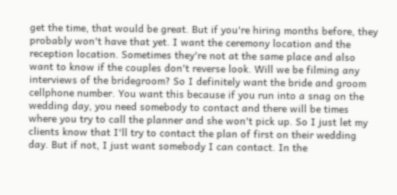get the time, that would be great. But if you're hiring months before, they probably won't have that yet. I want the ceremony location and the reception location. Sometimes they're not at the same place and also want to know if the couples don't reverse look. Will we be filming any interviews of the bridegroom? So I definitely want the bride and groom cellphone number. You want this because if you run into a snag on the wedding day, you need somebody to contact and there will be times where you try to call the planner and she won't pick up. So I just let my clients know that I'll try to contact the plan of first on their wedding day. But if not, I just want somebody I can contact. In the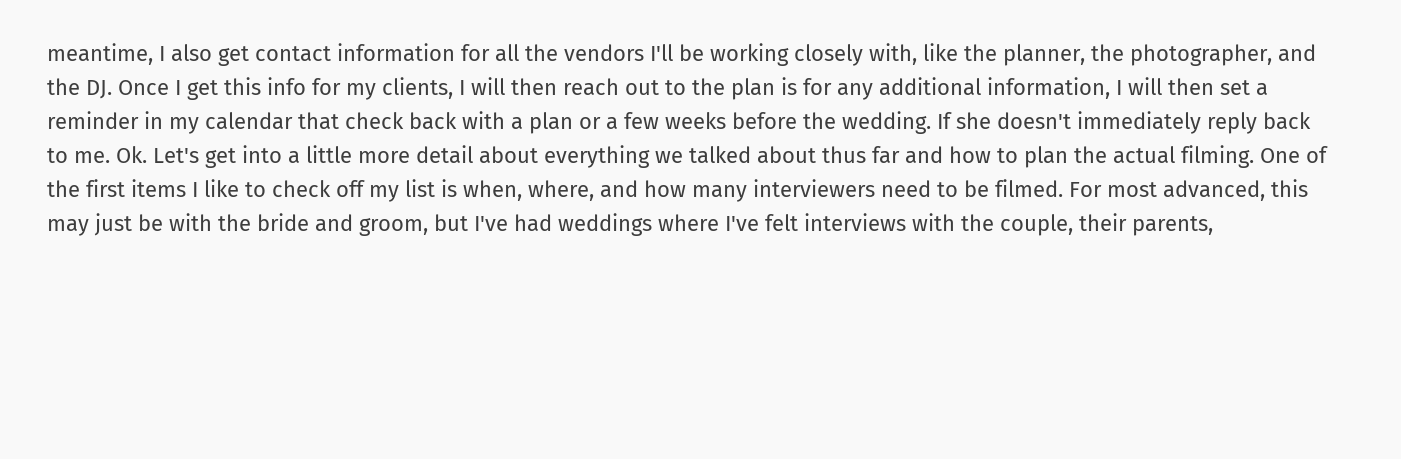meantime, I also get contact information for all the vendors I'll be working closely with, like the planner, the photographer, and the DJ. Once I get this info for my clients, I will then reach out to the plan is for any additional information, I will then set a reminder in my calendar that check back with a plan or a few weeks before the wedding. If she doesn't immediately reply back to me. Ok. Let's get into a little more detail about everything we talked about thus far and how to plan the actual filming. One of the first items I like to check off my list is when, where, and how many interviewers need to be filmed. For most advanced, this may just be with the bride and groom, but I've had weddings where I've felt interviews with the couple, their parents,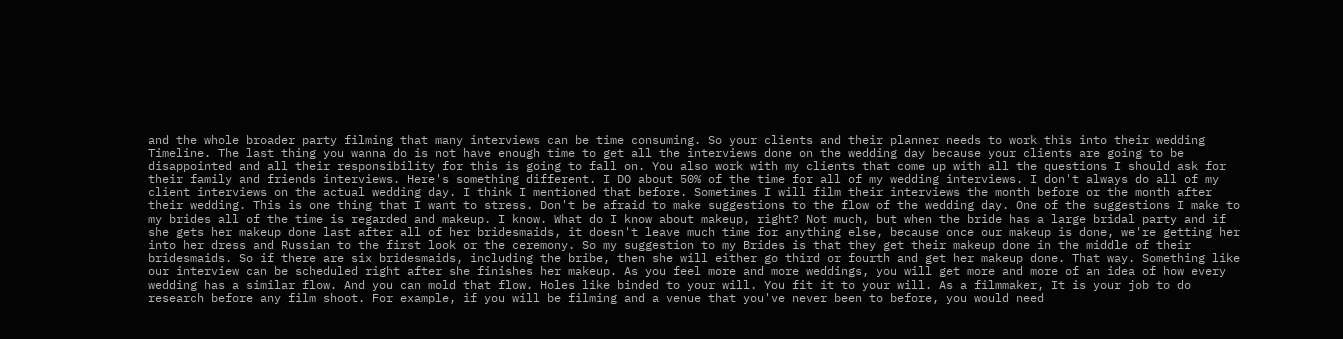and the whole broader party filming that many interviews can be time consuming. So your clients and their planner needs to work this into their wedding Timeline. The last thing you wanna do is not have enough time to get all the interviews done on the wedding day because your clients are going to be disappointed and all their responsibility for this is going to fall on. You also work with my clients that come up with all the questions I should ask for their family and friends interviews. Here's something different. I DO about 50% of the time for all of my wedding interviews. I don't always do all of my client interviews on the actual wedding day. I think I mentioned that before. Sometimes I will film their interviews the month before or the month after their wedding. This is one thing that I want to stress. Don't be afraid to make suggestions to the flow of the wedding day. One of the suggestions I make to my brides all of the time is regarded and makeup. I know. What do I know about makeup, right? Not much, but when the bride has a large bridal party and if she gets her makeup done last after all of her bridesmaids, it doesn't leave much time for anything else, because once our makeup is done, we're getting her into her dress and Russian to the first look or the ceremony. So my suggestion to my Brides is that they get their makeup done in the middle of their bridesmaids. So if there are six bridesmaids, including the bribe, then she will either go third or fourth and get her makeup done. That way. Something like our interview can be scheduled right after she finishes her makeup. As you feel more and more weddings, you will get more and more of an idea of how every wedding has a similar flow. And you can mold that flow. Holes like binded to your will. You fit it to your will. As a filmmaker, It is your job to do research before any film shoot. For example, if you will be filming and a venue that you've never been to before, you would need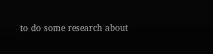to do some research about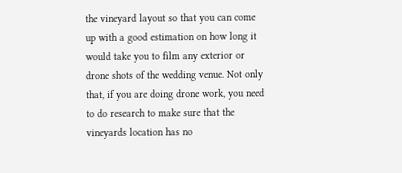the vineyard layout so that you can come up with a good estimation on how long it would take you to film any exterior or drone shots of the wedding venue. Not only that, if you are doing drone work, you need to do research to make sure that the vineyards location has no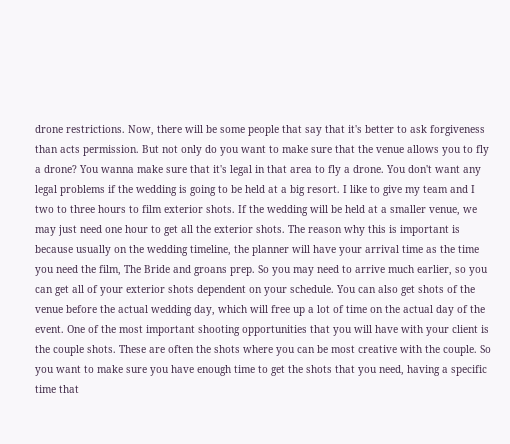drone restrictions. Now, there will be some people that say that it's better to ask forgiveness than acts permission. But not only do you want to make sure that the venue allows you to fly a drone? You wanna make sure that it's legal in that area to fly a drone. You don't want any legal problems if the wedding is going to be held at a big resort. I like to give my team and I two to three hours to film exterior shots. If the wedding will be held at a smaller venue, we may just need one hour to get all the exterior shots. The reason why this is important is because usually on the wedding timeline, the planner will have your arrival time as the time you need the film, The Bride and groans prep. So you may need to arrive much earlier, so you can get all of your exterior shots dependent on your schedule. You can also get shots of the venue before the actual wedding day, which will free up a lot of time on the actual day of the event. One of the most important shooting opportunities that you will have with your client is the couple shots. These are often the shots where you can be most creative with the couple. So you want to make sure you have enough time to get the shots that you need, having a specific time that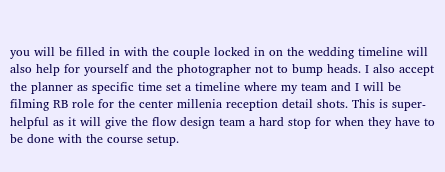you will be filled in with the couple locked in on the wedding timeline will also help for yourself and the photographer not to bump heads. I also accept the planner as specific time set a timeline where my team and I will be filming RB role for the center millenia reception detail shots. This is super-helpful as it will give the flow design team a hard stop for when they have to be done with the course setup.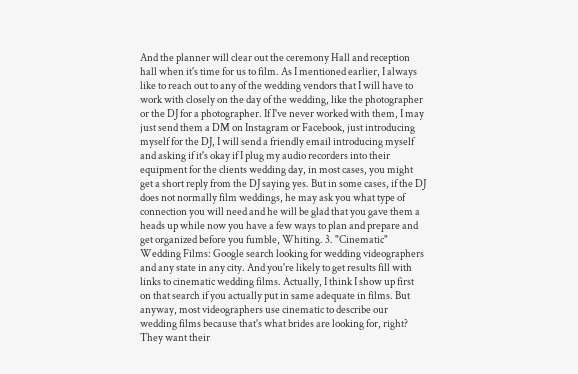And the planner will clear out the ceremony Hall and reception hall when it's time for us to film. As I mentioned earlier, I always like to reach out to any of the wedding vendors that I will have to work with closely on the day of the wedding, like the photographer or the DJ for a photographer. If I've never worked with them, I may just send them a DM on Instagram or Facebook, just introducing myself for the DJ, I will send a friendly email introducing myself and asking if it's okay if I plug my audio recorders into their equipment for the clients wedding day, in most cases, you might get a short reply from the DJ saying yes. But in some cases, if the DJ does not normally film weddings, he may ask you what type of connection you will need and he will be glad that you gave them a heads up while now you have a few ways to plan and prepare and get organized before you fumble, Whiting. 3. "Cinematic" Wedding Films: Google search looking for wedding videographers and any state in any city. And you're likely to get results fill with links to cinematic wedding films. Actually, I think I show up first on that search if you actually put in same adequate in films. But anyway, most videographers use cinematic to describe our wedding films because that's what brides are looking for, right? They want their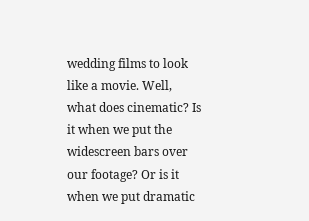wedding films to look like a movie. Well, what does cinematic? Is it when we put the widescreen bars over our footage? Or is it when we put dramatic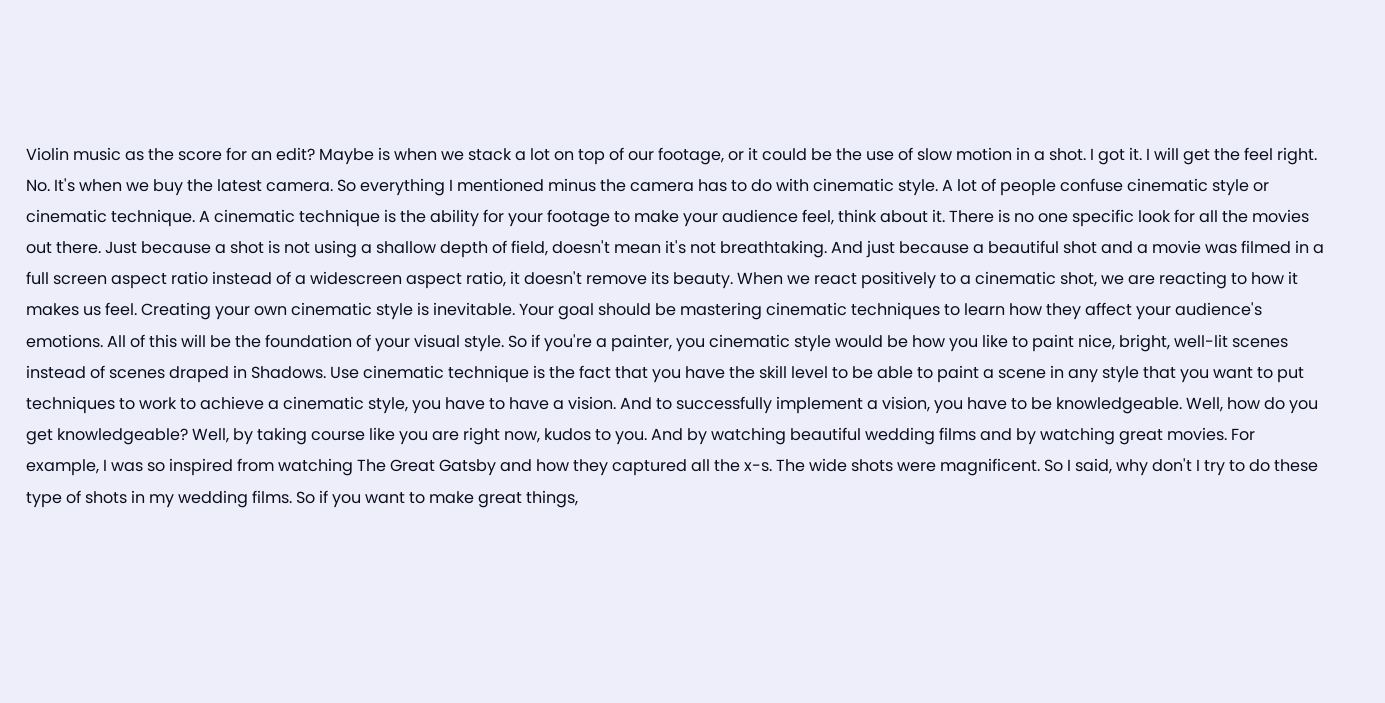Violin music as the score for an edit? Maybe is when we stack a lot on top of our footage, or it could be the use of slow motion in a shot. I got it. I will get the feel right. No. It's when we buy the latest camera. So everything I mentioned minus the camera has to do with cinematic style. A lot of people confuse cinematic style or cinematic technique. A cinematic technique is the ability for your footage to make your audience feel, think about it. There is no one specific look for all the movies out there. Just because a shot is not using a shallow depth of field, doesn't mean it's not breathtaking. And just because a beautiful shot and a movie was filmed in a full screen aspect ratio instead of a widescreen aspect ratio, it doesn't remove its beauty. When we react positively to a cinematic shot, we are reacting to how it makes us feel. Creating your own cinematic style is inevitable. Your goal should be mastering cinematic techniques to learn how they affect your audience's emotions. All of this will be the foundation of your visual style. So if you're a painter, you cinematic style would be how you like to paint nice, bright, well-lit scenes instead of scenes draped in Shadows. Use cinematic technique is the fact that you have the skill level to be able to paint a scene in any style that you want to put techniques to work to achieve a cinematic style, you have to have a vision. And to successfully implement a vision, you have to be knowledgeable. Well, how do you get knowledgeable? Well, by taking course like you are right now, kudos to you. And by watching beautiful wedding films and by watching great movies. For example, I was so inspired from watching The Great Gatsby and how they captured all the x-s. The wide shots were magnificent. So I said, why don't I try to do these type of shots in my wedding films. So if you want to make great things,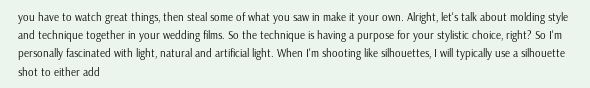you have to watch great things, then steal some of what you saw in make it your own. Alright, let's talk about molding style and technique together in your wedding films. So the technique is having a purpose for your stylistic choice, right? So I'm personally fascinated with light, natural and artificial light. When I'm shooting like silhouettes, I will typically use a silhouette shot to either add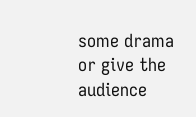some drama or give the audience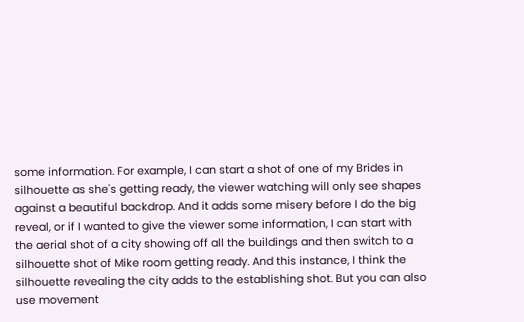some information. For example, I can start a shot of one of my Brides in silhouette as she's getting ready, the viewer watching will only see shapes against a beautiful backdrop. And it adds some misery before I do the big reveal, or if I wanted to give the viewer some information, I can start with the aerial shot of a city showing off all the buildings and then switch to a silhouette shot of Mike room getting ready. And this instance, I think the silhouette revealing the city adds to the establishing shot. But you can also use movement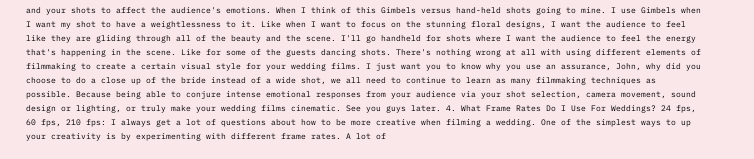and your shots to affect the audience's emotions. When I think of this Gimbels versus hand-held shots going to mine. I use Gimbels when I want my shot to have a weightlessness to it. Like when I want to focus on the stunning floral designs, I want the audience to feel like they are gliding through all of the beauty and the scene. I'll go handheld for shots where I want the audience to feel the energy that's happening in the scene. Like for some of the guests dancing shots. There's nothing wrong at all with using different elements of filmmaking to create a certain visual style for your wedding films. I just want you to know why you use an assurance, John, why did you choose to do a close up of the bride instead of a wide shot, we all need to continue to learn as many filmmaking techniques as possible. Because being able to conjure intense emotional responses from your audience via your shot selection, camera movement, sound design or lighting, or truly make your wedding films cinematic. See you guys later. 4. What Frame Rates Do I Use For Weddings? 24 fps, 60 fps, 210 fps: I always get a lot of questions about how to be more creative when filming a wedding. One of the simplest ways to up your creativity is by experimenting with different frame rates. A lot of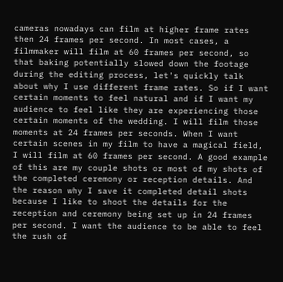cameras nowadays can film at higher frame rates then 24 frames per second. In most cases, a filmmaker will film at 60 frames per second, so that baking potentially slowed down the footage during the editing process, let's quickly talk about why I use different frame rates. So if I want certain moments to feel natural and if I want my audience to feel like they are experiencing those certain moments of the wedding. I will film those moments at 24 frames per seconds. When I want certain scenes in my film to have a magical field, I will film at 60 frames per second. A good example of this are my couple shots or most of my shots of the completed ceremony or reception details. And the reason why I save it completed detail shots because I like to shoot the details for the reception and ceremony being set up in 24 frames per second. I want the audience to be able to feel the rush of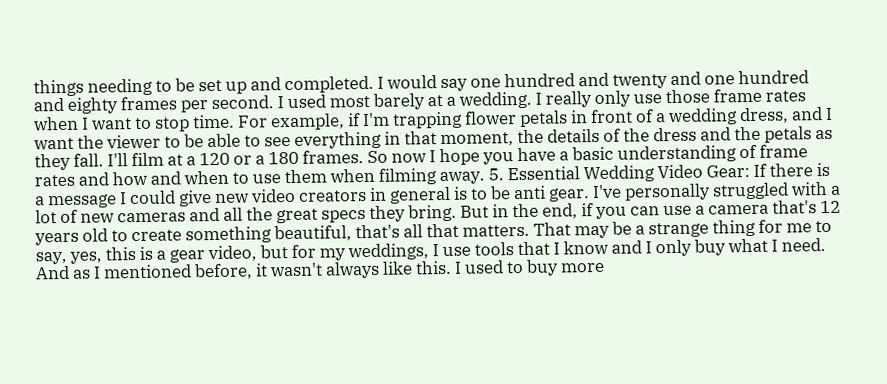things needing to be set up and completed. I would say one hundred and twenty and one hundred and eighty frames per second. I used most barely at a wedding. I really only use those frame rates when I want to stop time. For example, if I'm trapping flower petals in front of a wedding dress, and I want the viewer to be able to see everything in that moment, the details of the dress and the petals as they fall. I'll film at a 120 or a 180 frames. So now I hope you have a basic understanding of frame rates and how and when to use them when filming away. 5. Essential Wedding Video Gear: If there is a message I could give new video creators in general is to be anti gear. I've personally struggled with a lot of new cameras and all the great specs they bring. But in the end, if you can use a camera that's 12 years old to create something beautiful, that's all that matters. That may be a strange thing for me to say, yes, this is a gear video, but for my weddings, I use tools that I know and I only buy what I need. And as I mentioned before, it wasn't always like this. I used to buy more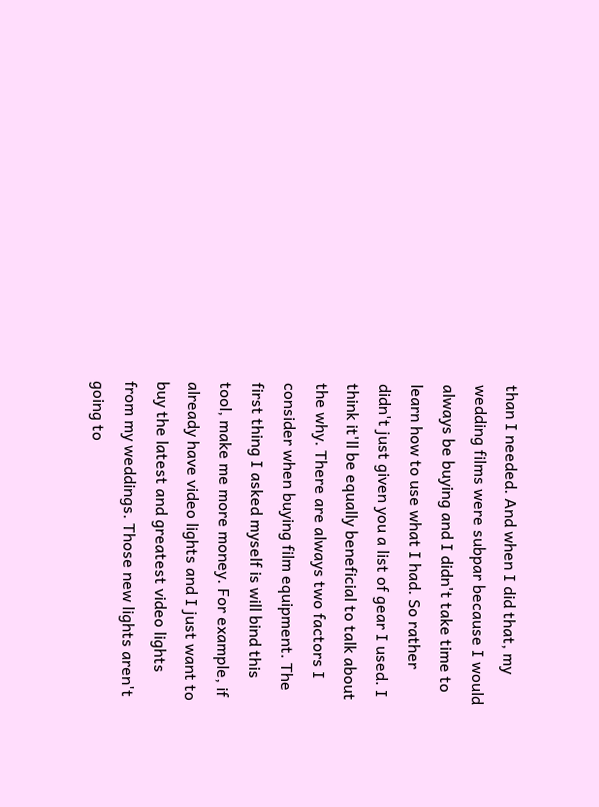than I needed. And when I did that, my wedding films were subpar because I would always be buying and I didn't take time to learn how to use what I had. So rather didn't just given you a list of gear I used. I think it'll be equally beneficial to talk about the why. There are always two factors I consider when buying film equipment. The first thing I asked myself is will bind this tool, make me more money. For example, if already have video lights and I just want to buy the latest and greatest video lights from my weddings. Those new lights aren't going to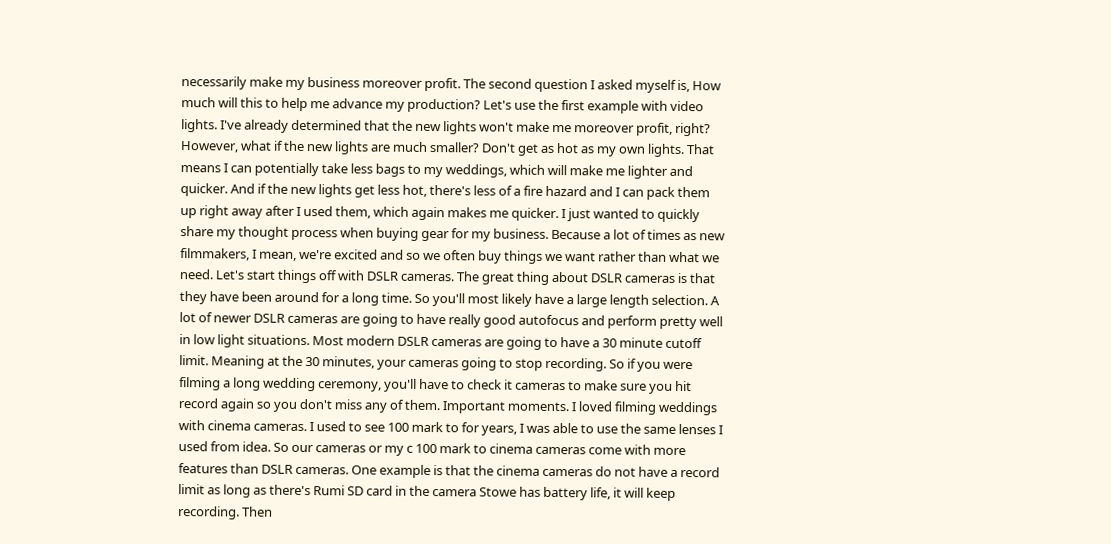necessarily make my business moreover profit. The second question I asked myself is, How much will this to help me advance my production? Let's use the first example with video lights. I've already determined that the new lights won't make me moreover profit, right? However, what if the new lights are much smaller? Don't get as hot as my own lights. That means I can potentially take less bags to my weddings, which will make me lighter and quicker. And if the new lights get less hot, there's less of a fire hazard and I can pack them up right away after I used them, which again makes me quicker. I just wanted to quickly share my thought process when buying gear for my business. Because a lot of times as new filmmakers, I mean, we're excited and so we often buy things we want rather than what we need. Let's start things off with DSLR cameras. The great thing about DSLR cameras is that they have been around for a long time. So you'll most likely have a large length selection. A lot of newer DSLR cameras are going to have really good autofocus and perform pretty well in low light situations. Most modern DSLR cameras are going to have a 30 minute cutoff limit. Meaning at the 30 minutes, your cameras going to stop recording. So if you were filming a long wedding ceremony, you'll have to check it cameras to make sure you hit record again so you don't miss any of them. Important moments. I loved filming weddings with cinema cameras. I used to see 100 mark to for years, I was able to use the same lenses I used from idea. So our cameras or my c 100 mark to cinema cameras come with more features than DSLR cameras. One example is that the cinema cameras do not have a record limit as long as there's Rumi SD card in the camera Stowe has battery life, it will keep recording. Then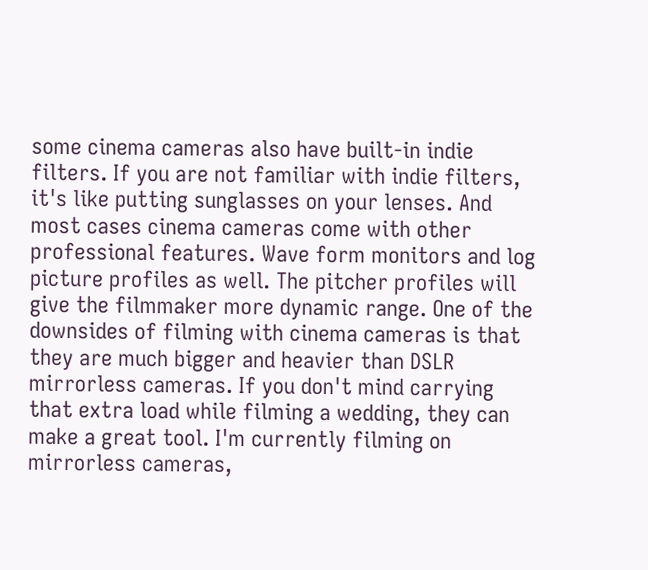some cinema cameras also have built-in indie filters. If you are not familiar with indie filters, it's like putting sunglasses on your lenses. And most cases cinema cameras come with other professional features. Wave form monitors and log picture profiles as well. The pitcher profiles will give the filmmaker more dynamic range. One of the downsides of filming with cinema cameras is that they are much bigger and heavier than DSLR mirrorless cameras. If you don't mind carrying that extra load while filming a wedding, they can make a great tool. I'm currently filming on mirrorless cameras,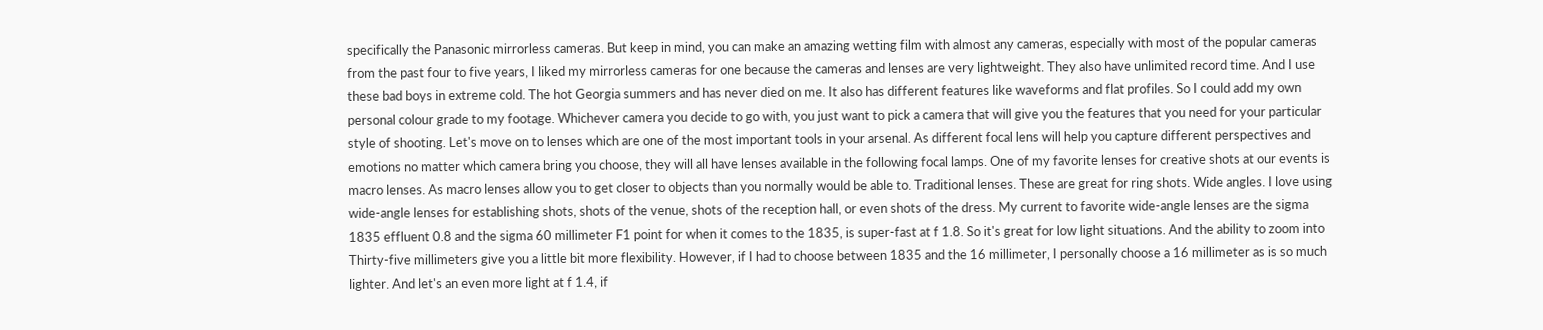specifically the Panasonic mirrorless cameras. But keep in mind, you can make an amazing wetting film with almost any cameras, especially with most of the popular cameras from the past four to five years, I liked my mirrorless cameras for one because the cameras and lenses are very lightweight. They also have unlimited record time. And I use these bad boys in extreme cold. The hot Georgia summers and has never died on me. It also has different features like waveforms and flat profiles. So I could add my own personal colour grade to my footage. Whichever camera you decide to go with, you just want to pick a camera that will give you the features that you need for your particular style of shooting. Let's move on to lenses which are one of the most important tools in your arsenal. As different focal lens will help you capture different perspectives and emotions no matter which camera bring you choose, they will all have lenses available in the following focal lamps. One of my favorite lenses for creative shots at our events is macro lenses. As macro lenses allow you to get closer to objects than you normally would be able to. Traditional lenses. These are great for ring shots. Wide angles. I love using wide-angle lenses for establishing shots, shots of the venue, shots of the reception hall, or even shots of the dress. My current to favorite wide-angle lenses are the sigma 1835 effluent 0.8 and the sigma 60 millimeter F1 point for when it comes to the 1835, is super-fast at f 1.8. So it's great for low light situations. And the ability to zoom into Thirty-five millimeters give you a little bit more flexibility. However, if I had to choose between 1835 and the 16 millimeter, I personally choose a 16 millimeter as is so much lighter. And let's an even more light at f 1.4, if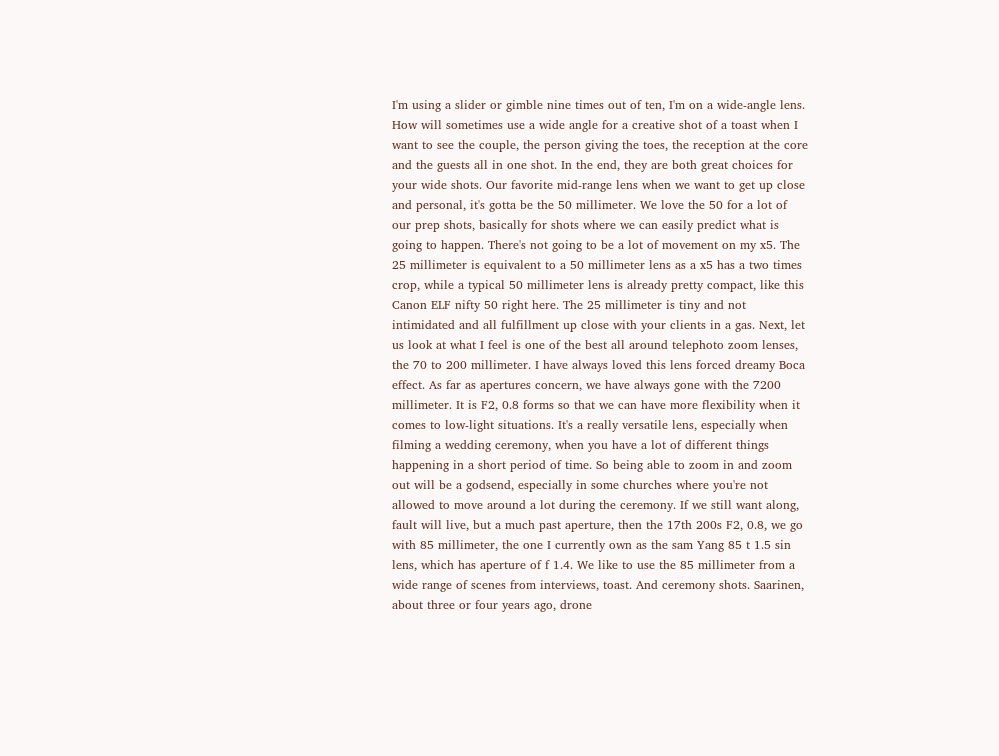I'm using a slider or gimble nine times out of ten, I'm on a wide-angle lens. How will sometimes use a wide angle for a creative shot of a toast when I want to see the couple, the person giving the toes, the reception at the core and the guests all in one shot. In the end, they are both great choices for your wide shots. Our favorite mid-range lens when we want to get up close and personal, it's gotta be the 50 millimeter. We love the 50 for a lot of our prep shots, basically for shots where we can easily predict what is going to happen. There's not going to be a lot of movement on my x5. The 25 millimeter is equivalent to a 50 millimeter lens as a x5 has a two times crop, while a typical 50 millimeter lens is already pretty compact, like this Canon ELF nifty 50 right here. The 25 millimeter is tiny and not intimidated and all fulfillment up close with your clients in a gas. Next, let us look at what I feel is one of the best all around telephoto zoom lenses, the 70 to 200 millimeter. I have always loved this lens forced dreamy Boca effect. As far as apertures concern, we have always gone with the 7200 millimeter. It is F2, 0.8 forms so that we can have more flexibility when it comes to low-light situations. It's a really versatile lens, especially when filming a wedding ceremony, when you have a lot of different things happening in a short period of time. So being able to zoom in and zoom out will be a godsend, especially in some churches where you're not allowed to move around a lot during the ceremony. If we still want along, fault will live, but a much past aperture, then the 17th 200s F2, 0.8, we go with 85 millimeter, the one I currently own as the sam Yang 85 t 1.5 sin lens, which has aperture of f 1.4. We like to use the 85 millimeter from a wide range of scenes from interviews, toast. And ceremony shots. Saarinen, about three or four years ago, drone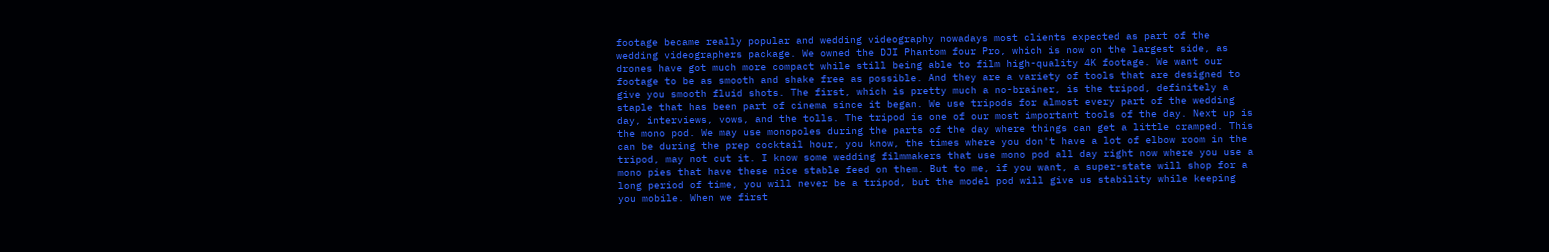footage became really popular and wedding videography nowadays most clients expected as part of the wedding videographers package. We owned the DJI Phantom four Pro, which is now on the largest side, as drones have got much more compact while still being able to film high-quality 4K footage. We want our footage to be as smooth and shake free as possible. And they are a variety of tools that are designed to give you smooth fluid shots. The first, which is pretty much a no-brainer, is the tripod, definitely a staple that has been part of cinema since it began. We use tripods for almost every part of the wedding day, interviews, vows, and the tolls. The tripod is one of our most important tools of the day. Next up is the mono pod. We may use monopoles during the parts of the day where things can get a little cramped. This can be during the prep cocktail hour, you know, the times where you don't have a lot of elbow room in the tripod, may not cut it. I know some wedding filmmakers that use mono pod all day right now where you use a mono pies that have these nice stable feed on them. But to me, if you want, a super-state will shop for a long period of time, you will never be a tripod, but the model pod will give us stability while keeping you mobile. When we first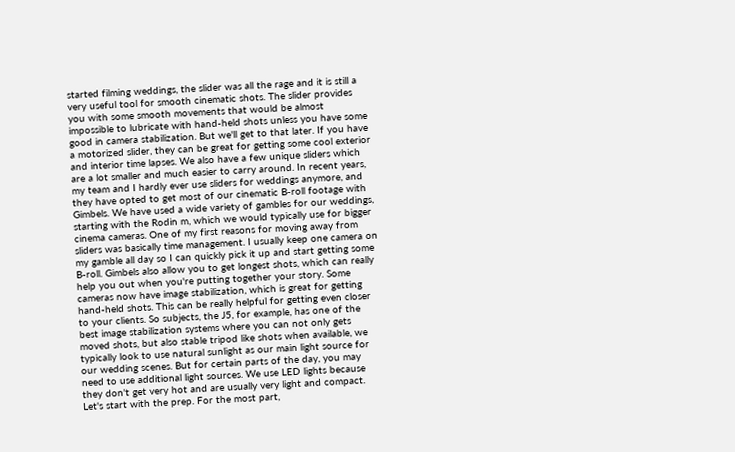started filming weddings, the slider was all the rage and it is still a very useful tool for smooth cinematic shots. The slider provides you with some smooth movements that would be almost impossible to lubricate with hand-held shots unless you have some good in camera stabilization. But we'll get to that later. If you have a motorized slider, they can be great for getting some cool exterior and interior time lapses. We also have a few unique sliders which are a lot smaller and much easier to carry around. In recent years, my team and I hardly ever use sliders for weddings anymore, and they have opted to get most of our cinematic B-roll footage with Gimbels. We have used a wide variety of gambles for our weddings, starting with the Rodin m, which we would typically use for bigger cinema cameras. One of my first reasons for moving away from sliders was basically time management. I usually keep one camera on my gamble all day so I can quickly pick it up and start getting some B-roll. Gimbels also allow you to get longest shots, which can really help you out when you're putting together your story. Some cameras now have image stabilization, which is great for getting hand-held shots. This can be really helpful for getting even closer to your clients. So subjects, the J5, for example, has one of the best image stabilization systems where you can not only gets moved shots, but also stable tripod like shots when available, we typically look to use natural sunlight as our main light source for our wedding scenes. But for certain parts of the day, you may need to use additional light sources. We use LED lights because they don't get very hot and are usually very light and compact. Let's start with the prep. For the most part,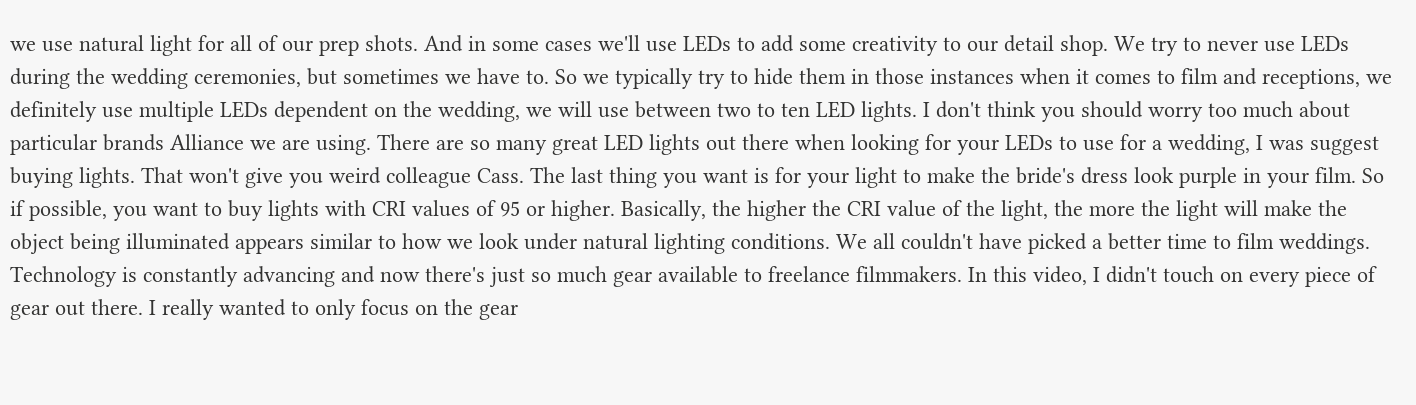we use natural light for all of our prep shots. And in some cases we'll use LEDs to add some creativity to our detail shop. We try to never use LEDs during the wedding ceremonies, but sometimes we have to. So we typically try to hide them in those instances when it comes to film and receptions, we definitely use multiple LEDs dependent on the wedding, we will use between two to ten LED lights. I don't think you should worry too much about particular brands Alliance we are using. There are so many great LED lights out there when looking for your LEDs to use for a wedding, I was suggest buying lights. That won't give you weird colleague Cass. The last thing you want is for your light to make the bride's dress look purple in your film. So if possible, you want to buy lights with CRI values of 95 or higher. Basically, the higher the CRI value of the light, the more the light will make the object being illuminated appears similar to how we look under natural lighting conditions. We all couldn't have picked a better time to film weddings. Technology is constantly advancing and now there's just so much gear available to freelance filmmakers. In this video, I didn't touch on every piece of gear out there. I really wanted to only focus on the gear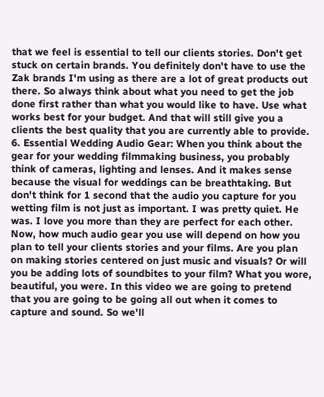that we feel is essential to tell our clients stories. Don't get stuck on certain brands. You definitely don't have to use the Zak brands I'm using as there are a lot of great products out there. So always think about what you need to get the job done first rather than what you would like to have. Use what works best for your budget. And that will still give you a clients the best quality that you are currently able to provide. 6. Essential Wedding Audio Gear: When you think about the gear for your wedding filmmaking business, you probably think of cameras, lighting and lenses. And it makes sense because the visual for weddings can be breathtaking. But don't think for 1 second that the audio you capture for you wetting film is not just as important. I was pretty quiet. He was. I love you more than they are perfect for each other. Now, how much audio gear you use will depend on how you plan to tell your clients stories and your films. Are you plan on making stories centered on just music and visuals? Or will you be adding lots of soundbites to your film? What you wore, beautiful, you were. In this video we are going to pretend that you are going to be going all out when it comes to capture and sound. So we'll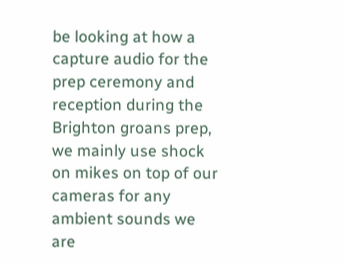be looking at how a capture audio for the prep ceremony and reception during the Brighton groans prep, we mainly use shock on mikes on top of our cameras for any ambient sounds we are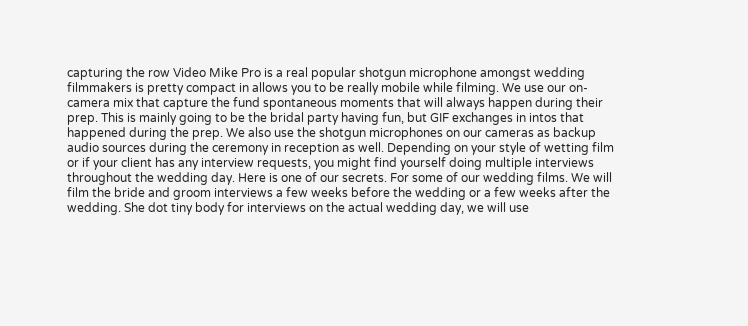capturing the row Video Mike Pro is a real popular shotgun microphone amongst wedding filmmakers is pretty compact in allows you to be really mobile while filming. We use our on-camera mix that capture the fund spontaneous moments that will always happen during their prep. This is mainly going to be the bridal party having fun, but GIF exchanges in intos that happened during the prep. We also use the shotgun microphones on our cameras as backup audio sources during the ceremony in reception as well. Depending on your style of wetting film or if your client has any interview requests, you might find yourself doing multiple interviews throughout the wedding day. Here is one of our secrets. For some of our wedding films. We will film the bride and groom interviews a few weeks before the wedding or a few weeks after the wedding. She dot tiny body for interviews on the actual wedding day, we will use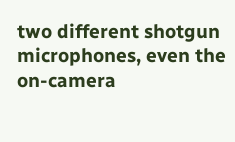two different shotgun microphones, even the on-camera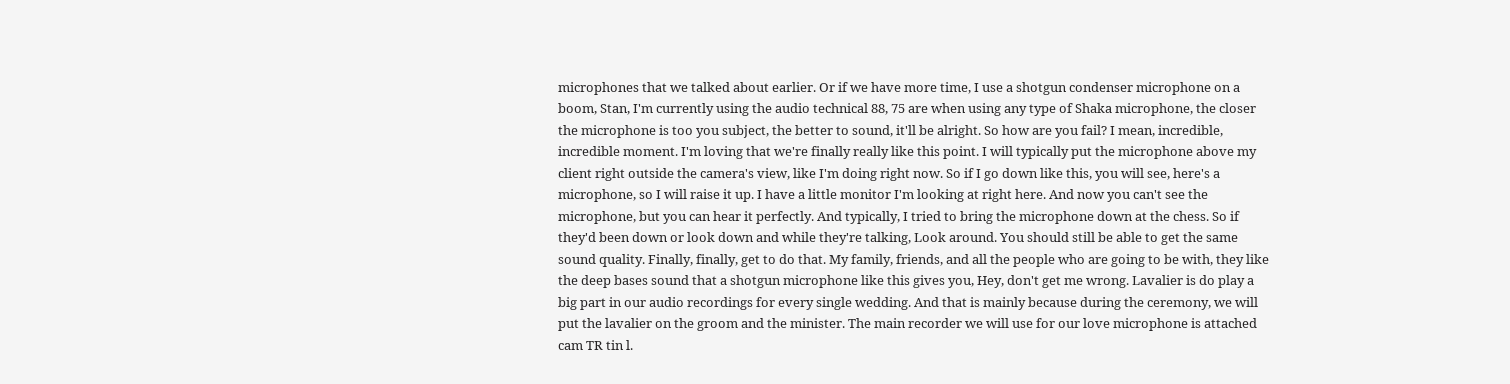microphones that we talked about earlier. Or if we have more time, I use a shotgun condenser microphone on a boom, Stan, I'm currently using the audio technical 88, 75 are when using any type of Shaka microphone, the closer the microphone is too you subject, the better to sound, it'll be alright. So how are you fail? I mean, incredible, incredible moment. I'm loving that we're finally really like this point. I will typically put the microphone above my client right outside the camera's view, like I'm doing right now. So if I go down like this, you will see, here's a microphone, so I will raise it up. I have a little monitor I'm looking at right here. And now you can't see the microphone, but you can hear it perfectly. And typically, I tried to bring the microphone down at the chess. So if they'd been down or look down and while they're talking, Look around. You should still be able to get the same sound quality. Finally, finally, get to do that. My family, friends, and all the people who are going to be with, they like the deep bases sound that a shotgun microphone like this gives you, Hey, don't get me wrong. Lavalier is do play a big part in our audio recordings for every single wedding. And that is mainly because during the ceremony, we will put the lavalier on the groom and the minister. The main recorder we will use for our love microphone is attached cam TR tin l.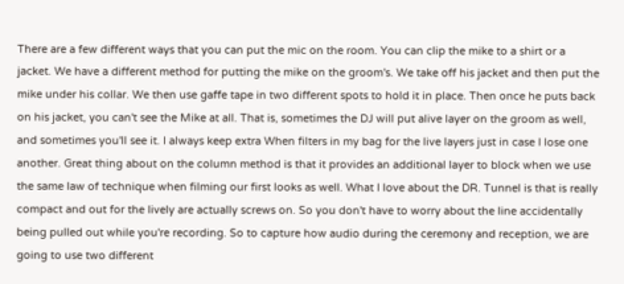There are a few different ways that you can put the mic on the room. You can clip the mike to a shirt or a jacket. We have a different method for putting the mike on the groom's. We take off his jacket and then put the mike under his collar. We then use gaffe tape in two different spots to hold it in place. Then once he puts back on his jacket, you can't see the Mike at all. That is, sometimes the DJ will put alive layer on the groom as well, and sometimes you'll see it. I always keep extra When filters in my bag for the live layers just in case I lose one another. Great thing about on the column method is that it provides an additional layer to block when we use the same law of technique when filming our first looks as well. What I love about the DR. Tunnel is that is really compact and out for the lively are actually screws on. So you don't have to worry about the line accidentally being pulled out while you're recording. So to capture how audio during the ceremony and reception, we are going to use two different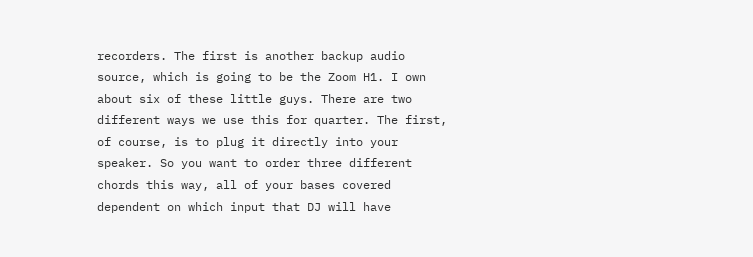recorders. The first is another backup audio source, which is going to be the Zoom H1. I own about six of these little guys. There are two different ways we use this for quarter. The first, of course, is to plug it directly into your speaker. So you want to order three different chords this way, all of your bases covered dependent on which input that DJ will have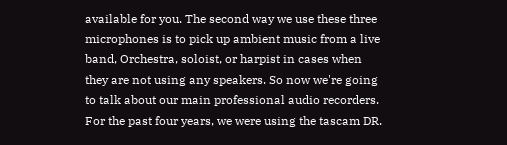available for you. The second way we use these three microphones is to pick up ambient music from a live band, Orchestra, soloist, or harpist in cases when they are not using any speakers. So now we're going to talk about our main professional audio recorders. For the past four years, we were using the tascam DR.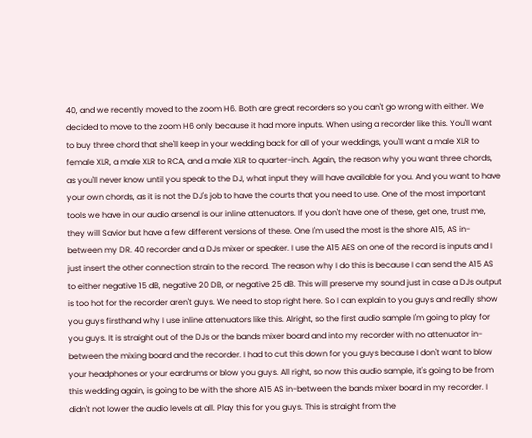40, and we recently moved to the zoom H6. Both are great recorders so you can't go wrong with either. We decided to move to the zoom H6 only because it had more inputs. When using a recorder like this. You'll want to buy three chord that she'll keep in your wedding back for all of your weddings, you'll want a male XLR to female XLR, a male XLR to RCA, and a male XLR to quarter-inch. Again, the reason why you want three chords, as you'll never know until you speak to the DJ, what input they will have available for you. And you want to have your own chords, as it is not the DJ's job to have the courts that you need to use. One of the most important tools we have in our audio arsenal is our inline attenuators. If you don't have one of these, get one, trust me, they will Savior but have a few different versions of these. One I'm used the most is the shore A15, AS in-between my DR. 40 recorder and a DJs mixer or speaker. I use the A15 AES on one of the record is inputs and I just insert the other connection strain to the record. The reason why I do this is because I can send the A15 AS to either negative 15 dB, negative 20 DB, or negative 25 dB. This will preserve my sound just in case a DJs output is too hot for the recorder aren't guys. We need to stop right here. So I can explain to you guys and really show you guys firsthand why I use inline attenuators like this. Alright, so the first audio sample I'm going to play for you guys. It is straight out of the DJs or the bands mixer board and into my recorder with no attenuator in-between the mixing board and the recorder. I had to cut this down for you guys because I don't want to blow your headphones or your eardrums or blow you guys. All right, so now this audio sample, it's going to be from this wedding again, is going to be with the shore A15 AS in-between the bands mixer board in my recorder. I didn't not lower the audio levels at all. Play this for you guys. This is straight from the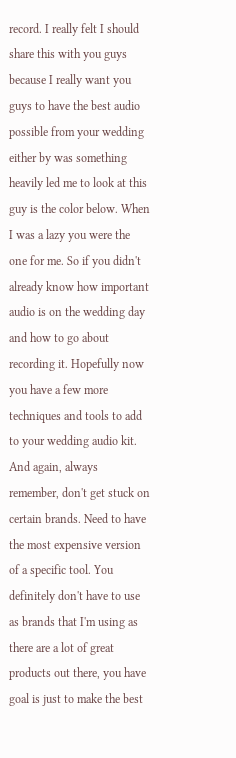record. I really felt I should share this with you guys because I really want you guys to have the best audio possible from your wedding either by was something heavily led me to look at this guy is the color below. When I was a lazy you were the one for me. So if you didn't already know how important audio is on the wedding day and how to go about recording it. Hopefully now you have a few more techniques and tools to add to your wedding audio kit. And again, always remember, don't get stuck on certain brands. Need to have the most expensive version of a specific tool. You definitely don't have to use as brands that I'm using as there are a lot of great products out there, you have goal is just to make the best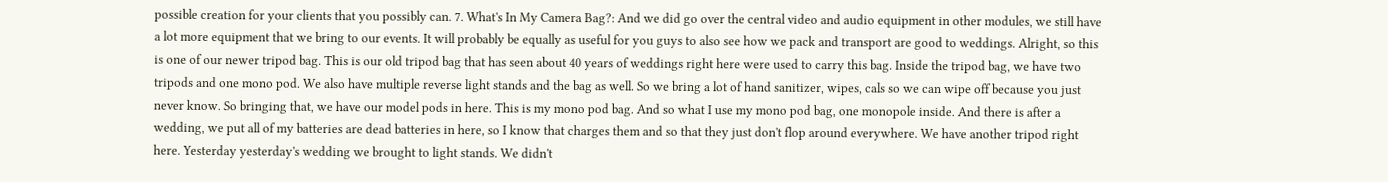possible creation for your clients that you possibly can. 7. What's In My Camera Bag?: And we did go over the central video and audio equipment in other modules, we still have a lot more equipment that we bring to our events. It will probably be equally as useful for you guys to also see how we pack and transport are good to weddings. Alright, so this is one of our newer tripod bag. This is our old tripod bag that has seen about 40 years of weddings right here were used to carry this bag. Inside the tripod bag, we have two tripods and one mono pod. We also have multiple reverse light stands and the bag as well. So we bring a lot of hand sanitizer, wipes, cals so we can wipe off because you just never know. So bringing that, we have our model pods in here. This is my mono pod bag. And so what I use my mono pod bag, one monopole inside. And there is after a wedding, we put all of my batteries are dead batteries in here, so I know that charges them and so that they just don't flop around everywhere. We have another tripod right here. Yesterday yesterday's wedding we brought to light stands. We didn't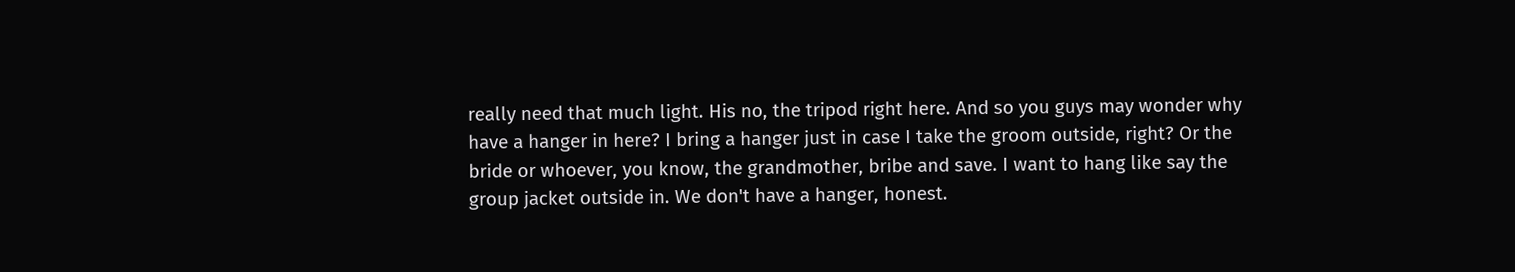really need that much light. His no, the tripod right here. And so you guys may wonder why have a hanger in here? I bring a hanger just in case I take the groom outside, right? Or the bride or whoever, you know, the grandmother, bribe and save. I want to hang like say the group jacket outside in. We don't have a hanger, honest.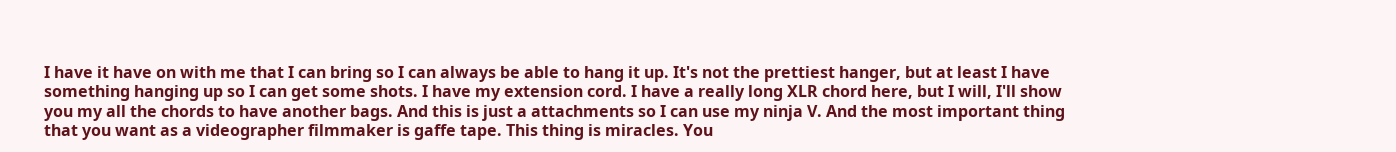I have it have on with me that I can bring so I can always be able to hang it up. It's not the prettiest hanger, but at least I have something hanging up so I can get some shots. I have my extension cord. I have a really long XLR chord here, but I will, I'll show you my all the chords to have another bags. And this is just a attachments so I can use my ninja V. And the most important thing that you want as a videographer filmmaker is gaffe tape. This thing is miracles. You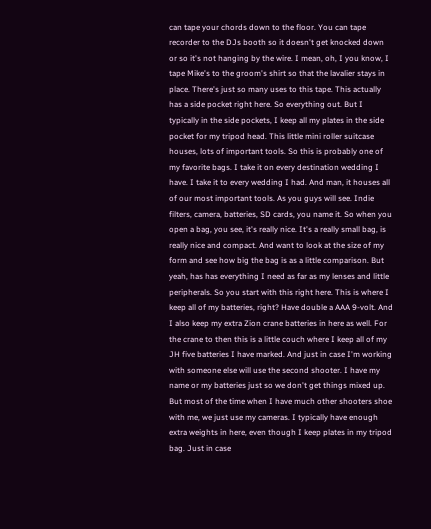can tape your chords down to the floor. You can tape recorder to the DJs booth so it doesn't get knocked down or so it's not hanging by the wire. I mean, oh, I you know, I tape Mike's to the groom's shirt so that the lavalier stays in place. There's just so many uses to this tape. This actually has a side pocket right here. So everything out. But I typically in the side pockets, I keep all my plates in the side pocket for my tripod head. This little mini roller suitcase houses, lots of important tools. So this is probably one of my favorite bags. I take it on every destination wedding I have. I take it to every wedding I had. And man, it houses all of our most important tools. As you guys will see. Indie filters, camera, batteries, SD cards, you name it. So when you open a bag, you see, it's really nice. It's a really small bag, is really nice and compact. And want to look at the size of my form and see how big the bag is as a little comparison. But yeah, has has everything I need as far as my lenses and little peripherals. So you start with this right here. This is where I keep all of my batteries, right? Have double a AAA 9-volt. And I also keep my extra Zion crane batteries in here as well. For the crane to then this is a little couch where I keep all of my JH five batteries I have marked. And just in case I'm working with someone else will use the second shooter. I have my name or my batteries just so we don't get things mixed up. But most of the time when I have much other shooters shoe with me, we just use my cameras. I typically have enough extra weights in here, even though I keep plates in my tripod bag. Just in case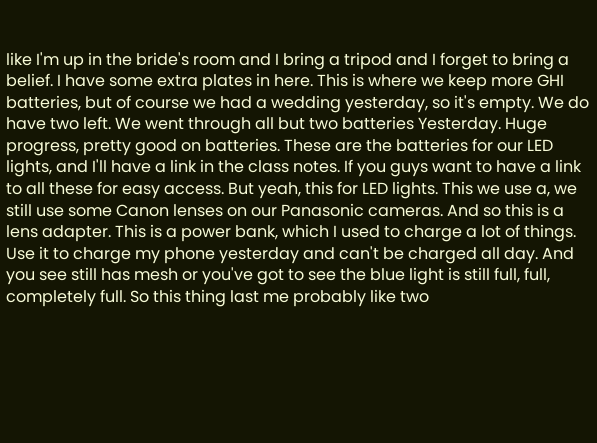like I'm up in the bride's room and I bring a tripod and I forget to bring a belief. I have some extra plates in here. This is where we keep more GHI batteries, but of course we had a wedding yesterday, so it's empty. We do have two left. We went through all but two batteries Yesterday. Huge progress, pretty good on batteries. These are the batteries for our LED lights, and I'll have a link in the class notes. If you guys want to have a link to all these for easy access. But yeah, this for LED lights. This we use a, we still use some Canon lenses on our Panasonic cameras. And so this is a lens adapter. This is a power bank, which I used to charge a lot of things. Use it to charge my phone yesterday and can't be charged all day. And you see still has mesh or you've got to see the blue light is still full, full, completely full. So this thing last me probably like two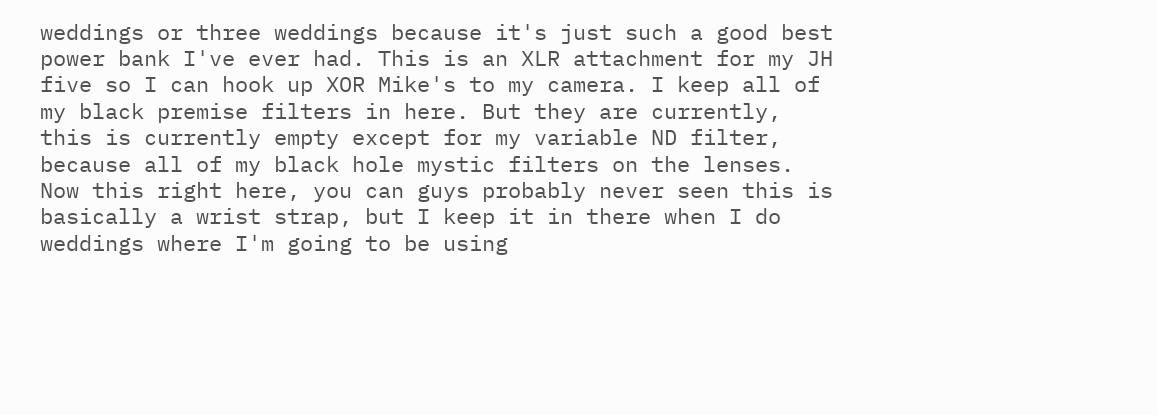weddings or three weddings because it's just such a good best power bank I've ever had. This is an XLR attachment for my JH five so I can hook up XOR Mike's to my camera. I keep all of my black premise filters in here. But they are currently, this is currently empty except for my variable ND filter, because all of my black hole mystic filters on the lenses. Now this right here, you can guys probably never seen this is basically a wrist strap, but I keep it in there when I do weddings where I'm going to be using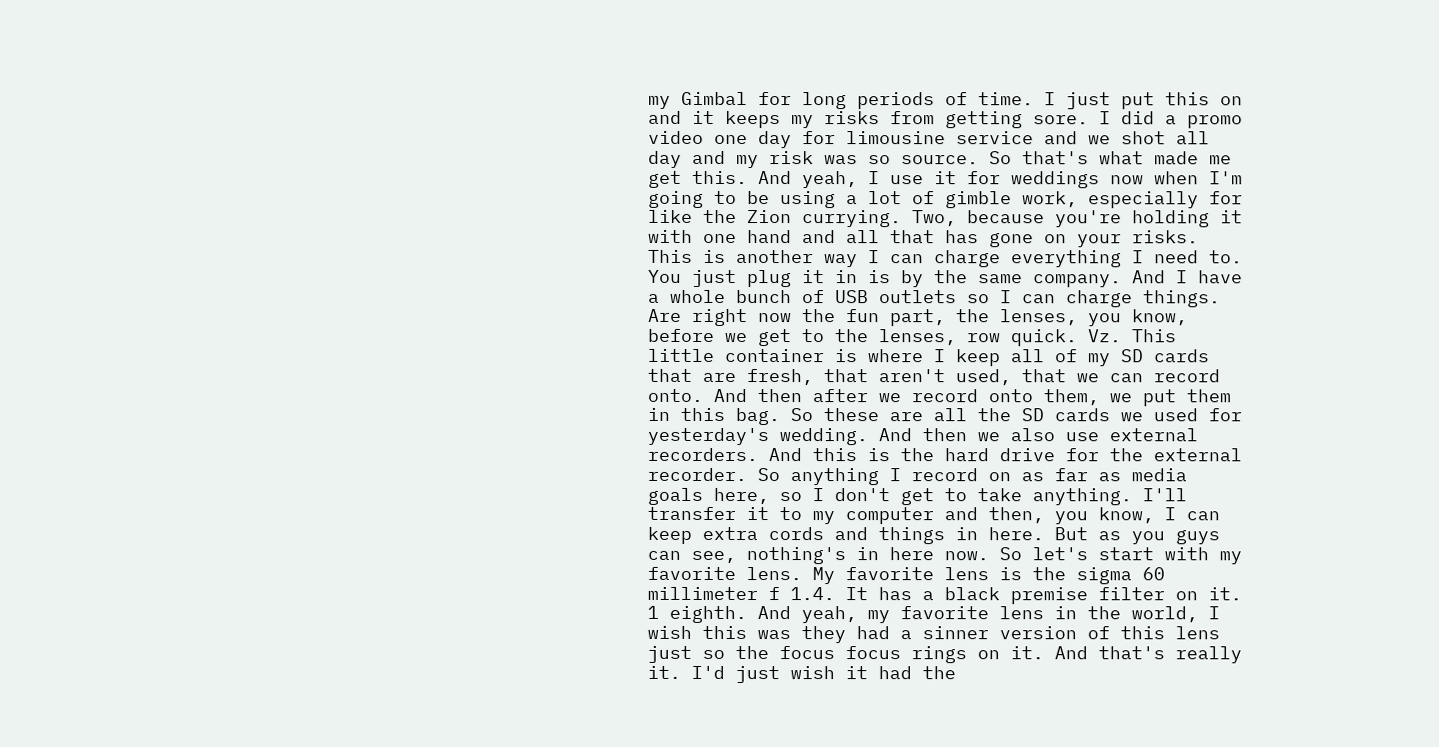my Gimbal for long periods of time. I just put this on and it keeps my risks from getting sore. I did a promo video one day for limousine service and we shot all day and my risk was so source. So that's what made me get this. And yeah, I use it for weddings now when I'm going to be using a lot of gimble work, especially for like the Zion currying. Two, because you're holding it with one hand and all that has gone on your risks. This is another way I can charge everything I need to. You just plug it in is by the same company. And I have a whole bunch of USB outlets so I can charge things. Are right now the fun part, the lenses, you know, before we get to the lenses, row quick. Vz. This little container is where I keep all of my SD cards that are fresh, that aren't used, that we can record onto. And then after we record onto them, we put them in this bag. So these are all the SD cards we used for yesterday's wedding. And then we also use external recorders. And this is the hard drive for the external recorder. So anything I record on as far as media goals here, so I don't get to take anything. I'll transfer it to my computer and then, you know, I can keep extra cords and things in here. But as you guys can see, nothing's in here now. So let's start with my favorite lens. My favorite lens is the sigma 60 millimeter f 1.4. It has a black premise filter on it. 1 eighth. And yeah, my favorite lens in the world, I wish this was they had a sinner version of this lens just so the focus focus rings on it. And that's really it. I'd just wish it had the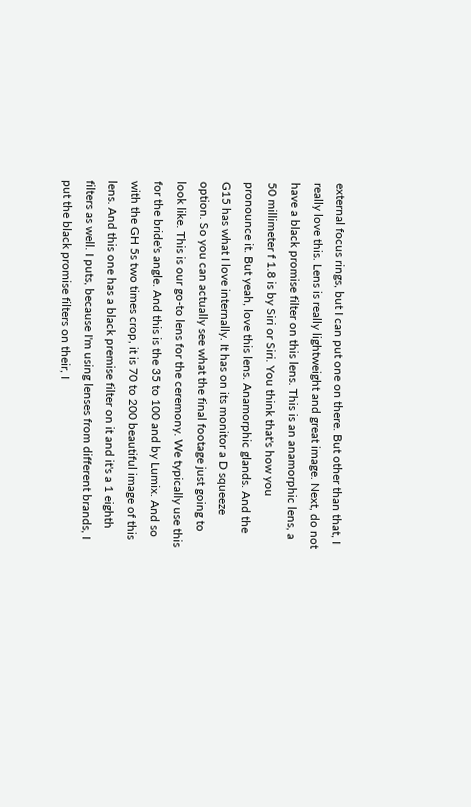external focus rings, but I can put one on there. But other than that, I really love this. Lens is really lightweight and great image. Next, do not have a black promise filter on this lens. This is an anamorphic lens, a 50 millimeter f 1.8 is by Siri or Siri. You think that's how you pronounce it. But yeah, love this lens. Anamorphic glands. And the G15 has what I love internally. It has on its monitor a D squeeze option. So you can actually see what the final footage just going to look like. This is our go-to lens for the ceremony. We typically use this for the bride's angle. And this is the 35 to 100 and by Lumix. And so with the GH 5s two times crop, it is 70 to 200 beautiful image of this lens. And this one has a black premise filter on it and it's a 1 eighth filters as well. I puts, because I'm using lenses from different brands, I put the black promise filters on their, I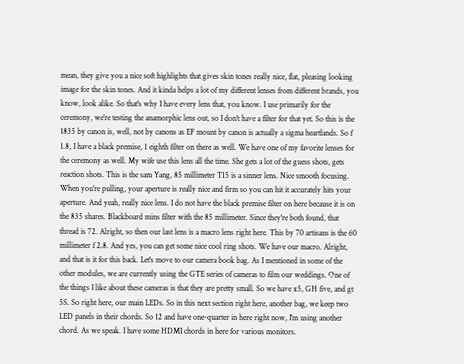mean, they give you a nice soft highlights that gives skin tones really nice, flat, pleasing looking image for the skin tones. And it kinda helps a lot of my different lenses from different brands, you know, look alike. So that's why I have every lens that, you know. I use primarily for the ceremony, we're testing the anamorphic lens out, so I don't have a filter for that yet. So this is the 1835 by canon is, well, not by canons as EF mount by canon is actually a sigma heartlands. So f 1.8, I have a black premise, 1 eighth filter on there as well. We have one of my favorite lenses for the ceremony as well. My wife use this lens all the time. She gets a lot of the guess shots, gets reaction shots. This is the sam Yang, 85 millimeter T15 is a sinner lens. Nice smooth focusing. When you're pulling, your aperture is really nice and firm so you can hit it accurately hits your aperture. And yeah, really nice lens. I do not have the black premise filter on here because it is on the 835 shares. Blackboard mins filter with the 85 millimeter. Since they're both found, that thread is 72. Alright, so then our last lens is a macro lens right here. This by 70 artisans is the 60 millimeter f 2.8. And yes, you can get some nice cool ring shots. We have our macro. Alright, and that is it for this back. Let's move to our camera book bag. As I mentioned in some of the other modules, we are currently using the GTE series of cameras to film our weddings. One of the things I like about these cameras is that they are pretty small. So we have x5, GH five, and gt 5S. So right here, our main LEDs. So in this next section right here, another bag, we keep two LED panels in their chords. So 12 and have one-quarter in here right now, I'm using another chord. As we speak. I have some HDMI chords in here for various monitors.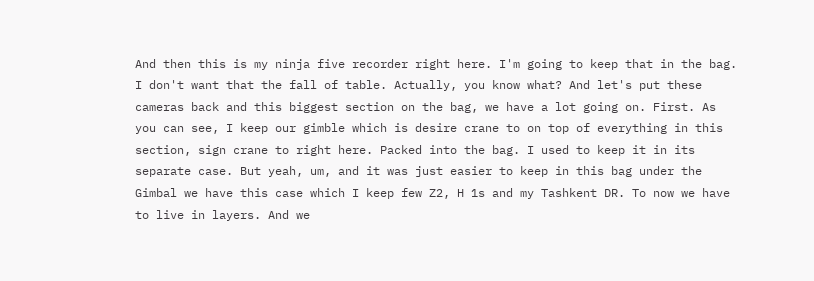And then this is my ninja five recorder right here. I'm going to keep that in the bag. I don't want that the fall of table. Actually, you know what? And let's put these cameras back and this biggest section on the bag, we have a lot going on. First. As you can see, I keep our gimble which is desire crane to on top of everything in this section, sign crane to right here. Packed into the bag. I used to keep it in its separate case. But yeah, um, and it was just easier to keep in this bag under the Gimbal we have this case which I keep few Z2, H 1s and my Tashkent DR. To now we have to live in layers. And we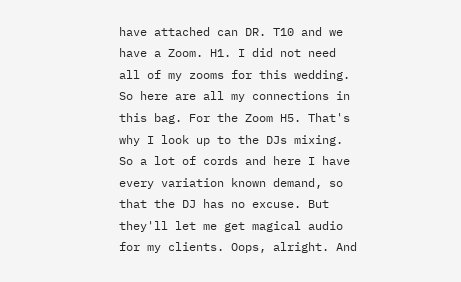have attached can DR. T10 and we have a Zoom. H1. I did not need all of my zooms for this wedding. So here are all my connections in this bag. For the Zoom H5. That's why I look up to the DJs mixing. So a lot of cords and here I have every variation known demand, so that the DJ has no excuse. But they'll let me get magical audio for my clients. Oops, alright. And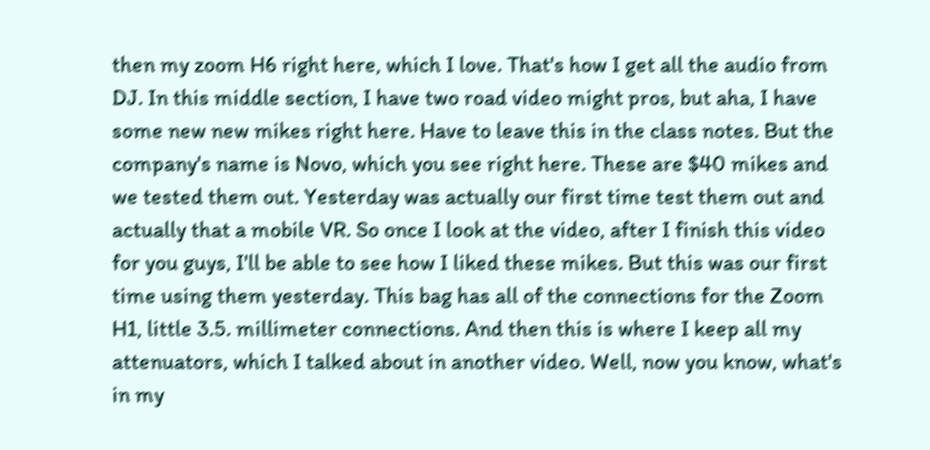then my zoom H6 right here, which I love. That's how I get all the audio from DJ. In this middle section, I have two road video might pros, but aha, I have some new new mikes right here. Have to leave this in the class notes. But the company's name is Novo, which you see right here. These are $40 mikes and we tested them out. Yesterday was actually our first time test them out and actually that a mobile VR. So once I look at the video, after I finish this video for you guys, I'll be able to see how I liked these mikes. But this was our first time using them yesterday. This bag has all of the connections for the Zoom H1, little 3.5. millimeter connections. And then this is where I keep all my attenuators, which I talked about in another video. Well, now you know, what's in my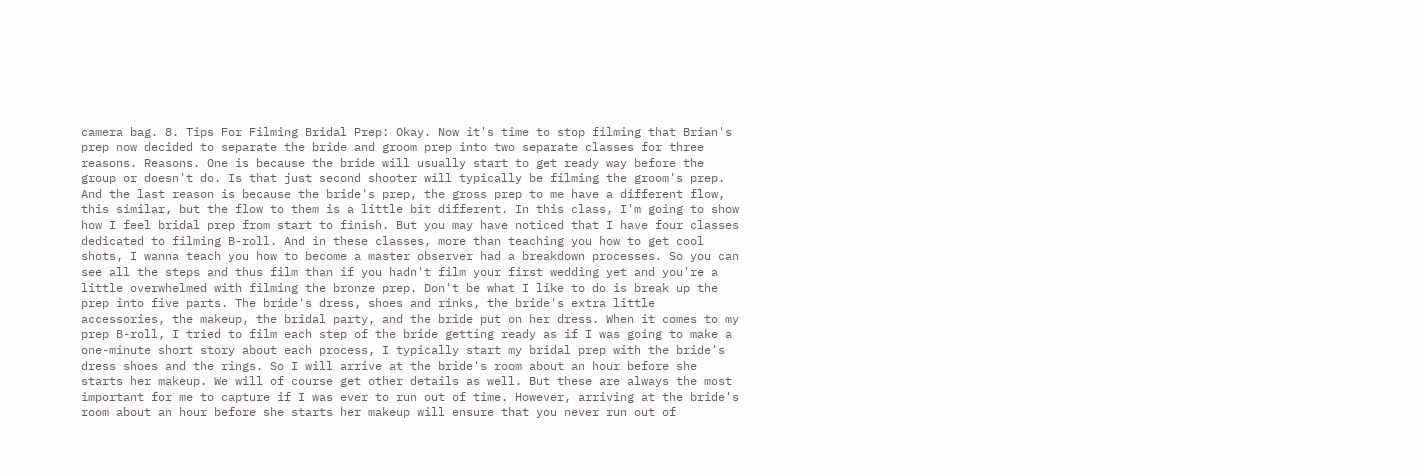camera bag. 8. Tips For Filming Bridal Prep: Okay. Now it's time to stop filming that Brian's prep now decided to separate the bride and groom prep into two separate classes for three reasons. Reasons. One is because the bride will usually start to get ready way before the group or doesn't do. Is that just second shooter will typically be filming the groom's prep. And the last reason is because the bride's prep, the gross prep to me have a different flow, this similar, but the flow to them is a little bit different. In this class, I'm going to show how I feel bridal prep from start to finish. But you may have noticed that I have four classes dedicated to filming B-roll. And in these classes, more than teaching you how to get cool shots, I wanna teach you how to become a master observer had a breakdown processes. So you can see all the steps and thus film than if you hadn't film your first wedding yet and you're a little overwhelmed with filming the bronze prep. Don't be what I like to do is break up the prep into five parts. The bride's dress, shoes and rinks, the bride's extra little accessories, the makeup, the bridal party, and the bride put on her dress. When it comes to my prep B-roll, I tried to film each step of the bride getting ready as if I was going to make a one-minute short story about each process, I typically start my bridal prep with the bride's dress shoes and the rings. So I will arrive at the bride's room about an hour before she starts her makeup. We will of course get other details as well. But these are always the most important for me to capture if I was ever to run out of time. However, arriving at the bride's room about an hour before she starts her makeup will ensure that you never run out of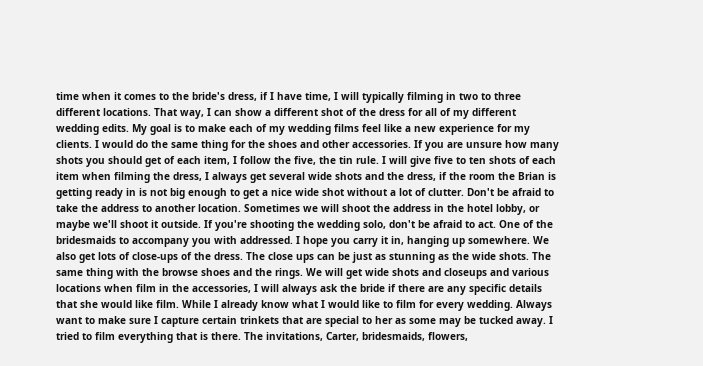time when it comes to the bride's dress, if I have time, I will typically filming in two to three different locations. That way, I can show a different shot of the dress for all of my different wedding edits. My goal is to make each of my wedding films feel like a new experience for my clients. I would do the same thing for the shoes and other accessories. If you are unsure how many shots you should get of each item, I follow the five, the tin rule. I will give five to ten shots of each item when filming the dress, I always get several wide shots and the dress, if the room the Brian is getting ready in is not big enough to get a nice wide shot without a lot of clutter. Don't be afraid to take the address to another location. Sometimes we will shoot the address in the hotel lobby, or maybe we'll shoot it outside. If you're shooting the wedding solo, don't be afraid to act. One of the bridesmaids to accompany you with addressed. I hope you carry it in, hanging up somewhere. We also get lots of close-ups of the dress. The close ups can be just as stunning as the wide shots. The same thing with the browse shoes and the rings. We will get wide shots and closeups and various locations when film in the accessories, I will always ask the bride if there are any specific details that she would like film. While I already know what I would like to film for every wedding. Always want to make sure I capture certain trinkets that are special to her as some may be tucked away. I tried to film everything that is there. The invitations, Carter, bridesmaids, flowers,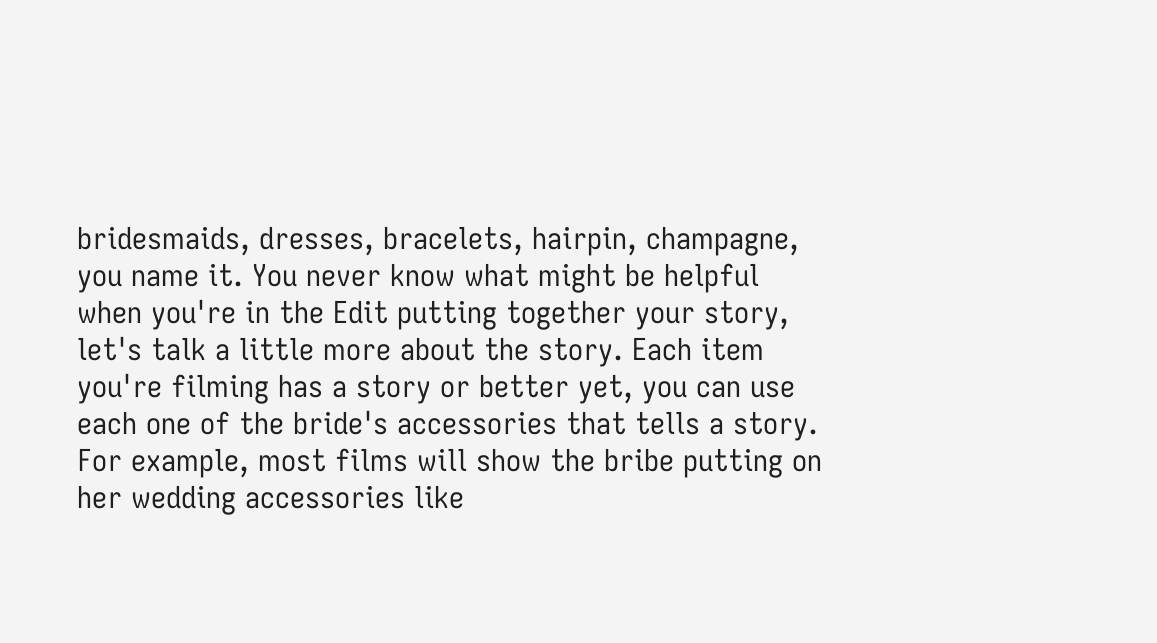bridesmaids, dresses, bracelets, hairpin, champagne, you name it. You never know what might be helpful when you're in the Edit putting together your story, let's talk a little more about the story. Each item you're filming has a story or better yet, you can use each one of the bride's accessories that tells a story. For example, most films will show the bribe putting on her wedding accessories like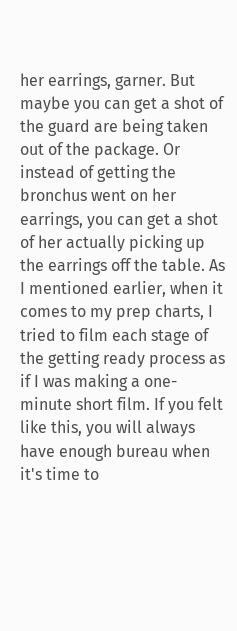her earrings, garner. But maybe you can get a shot of the guard are being taken out of the package. Or instead of getting the bronchus went on her earrings, you can get a shot of her actually picking up the earrings off the table. As I mentioned earlier, when it comes to my prep charts, I tried to film each stage of the getting ready process as if I was making a one-minute short film. If you felt like this, you will always have enough bureau when it's time to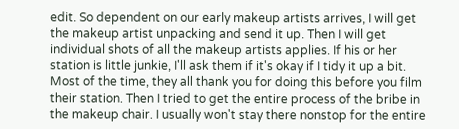edit. So dependent on our early makeup artists arrives, I will get the makeup artist unpacking and send it up. Then I will get individual shots of all the makeup artists applies. If his or her station is little junkie, I'll ask them if it's okay if I tidy it up a bit. Most of the time, they all thank you for doing this before you film their station. Then I tried to get the entire process of the bribe in the makeup chair. I usually won't stay there nonstop for the entire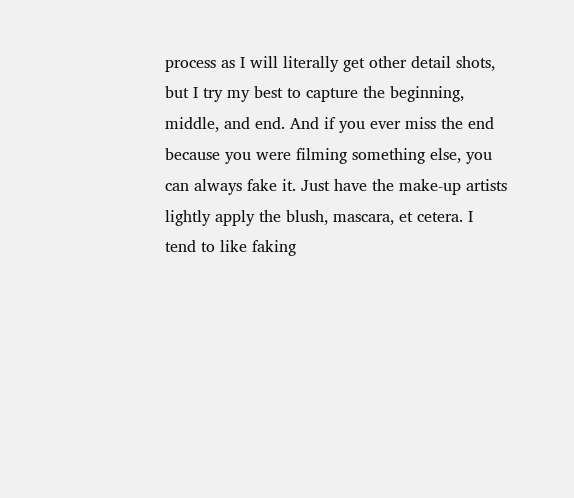process as I will literally get other detail shots, but I try my best to capture the beginning, middle, and end. And if you ever miss the end because you were filming something else, you can always fake it. Just have the make-up artists lightly apply the blush, mascara, et cetera. I tend to like faking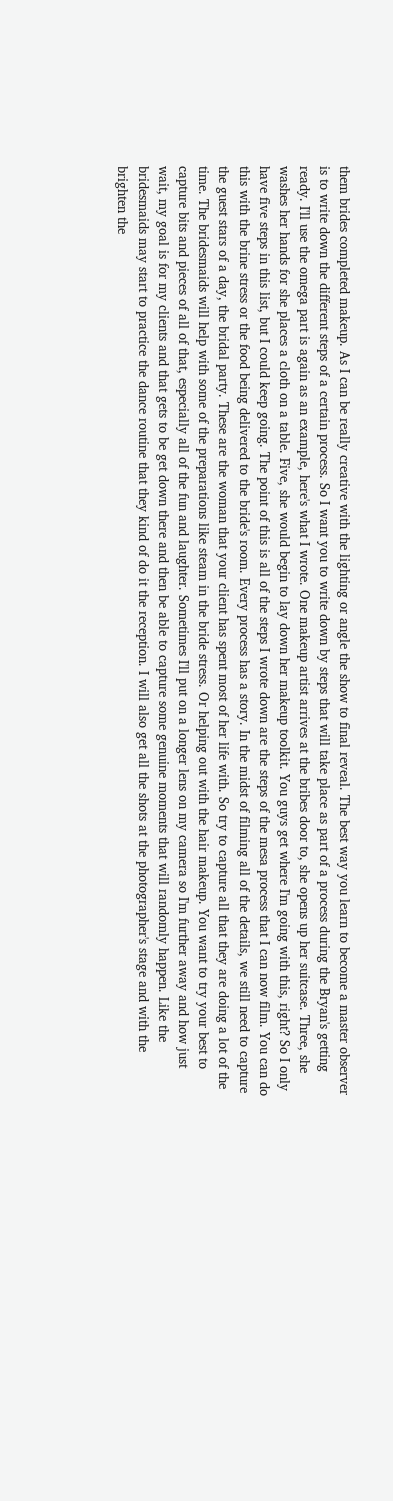them brides completed makeup. As I can be really creative with the lighting or angle the show to final reveal. The best way you learn to become a master observer is to write down the different steps of a certain process. So I want you to write down by steps that will take place as part of a process during the Bryan's getting ready. I'll use the omega part is again as an example, here's what I wrote. One makeup artist arrives at the bribes door to, she opens up her suitcase. Three, she washes her hands for she places a cloth on a table. Five, she would begin to lay down her makeup toolkit. You guys get where I'm going with this, right? So I only have five steps in this list, but I could keep going. The point of this is all of the steps I wrote down are the steps of the mesa process that I can now film. You can do this with the brine stress or the food being delivered to the bride's room. Every process has a story. In the midst of filming all of the details, we still need to capture the guest stars of a day, the bridal party. These are the woman that your client has spent most of her life with. So try to capture all that they are doing a lot of the time. The bridesmaids will help with some of the preparations like steam in the bride stress. Or helping out with the hair makeup. You want to try your best to capture bits and pieces of all of that, especially all of the fun and laughter. Sometimes I'll put on a longer lens on my camera so I'm further away and how just wait, my goal is for my clients and that gets to be get down there and then be able to capture some genuine moments that will randomly happen. Like the bridesmaids may start to practice the dance routine that they kind of do it the reception. I will also get all the shots at the photographer's stage and with the brighten the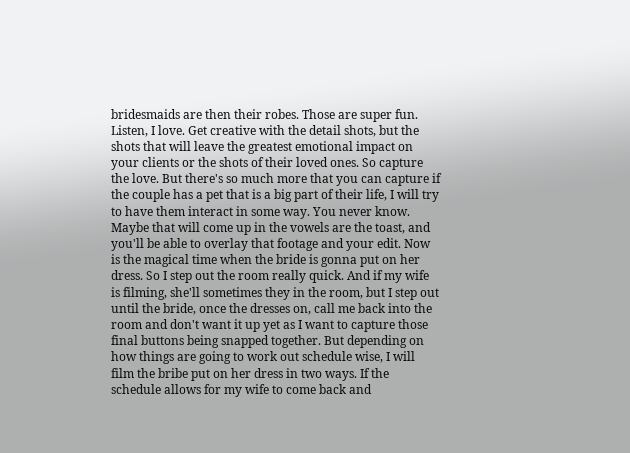bridesmaids are then their robes. Those are super fun. Listen, I love. Get creative with the detail shots, but the shots that will leave the greatest emotional impact on your clients or the shots of their loved ones. So capture the love. But there's so much more that you can capture if the couple has a pet that is a big part of their life, I will try to have them interact in some way. You never know. Maybe that will come up in the vowels are the toast, and you'll be able to overlay that footage and your edit. Now is the magical time when the bride is gonna put on her dress. So I step out the room really quick. And if my wife is filming, she'll sometimes they in the room, but I step out until the bride, once the dresses on, call me back into the room and don't want it up yet as I want to capture those final buttons being snapped together. But depending on how things are going to work out schedule wise, I will film the bribe put on her dress in two ways. If the schedule allows for my wife to come back and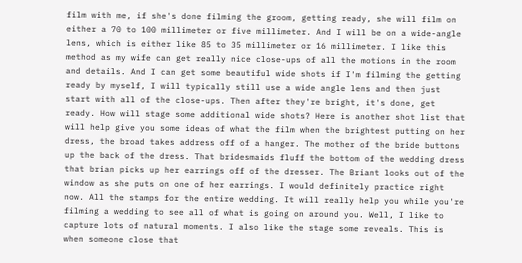film with me, if she's done filming the groom, getting ready, she will film on either a 70 to 100 millimeter or five millimeter. And I will be on a wide-angle lens, which is either like 85 to 35 millimeter or 16 millimeter. I like this method as my wife can get really nice close-ups of all the motions in the room and details. And I can get some beautiful wide shots if I'm filming the getting ready by myself, I will typically still use a wide angle lens and then just start with all of the close-ups. Then after they're bright, it's done, get ready. How will stage some additional wide shots? Here is another shot list that will help give you some ideas of what the film when the brightest putting on her dress, the broad takes address off of a hanger. The mother of the bride buttons up the back of the dress. That bridesmaids fluff the bottom of the wedding dress that brian picks up her earrings off of the dresser. The Briant looks out of the window as she puts on one of her earrings. I would definitely practice right now. All the stamps for the entire wedding. It will really help you while you're filming a wedding to see all of what is going on around you. Well, I like to capture lots of natural moments. I also like the stage some reveals. This is when someone close that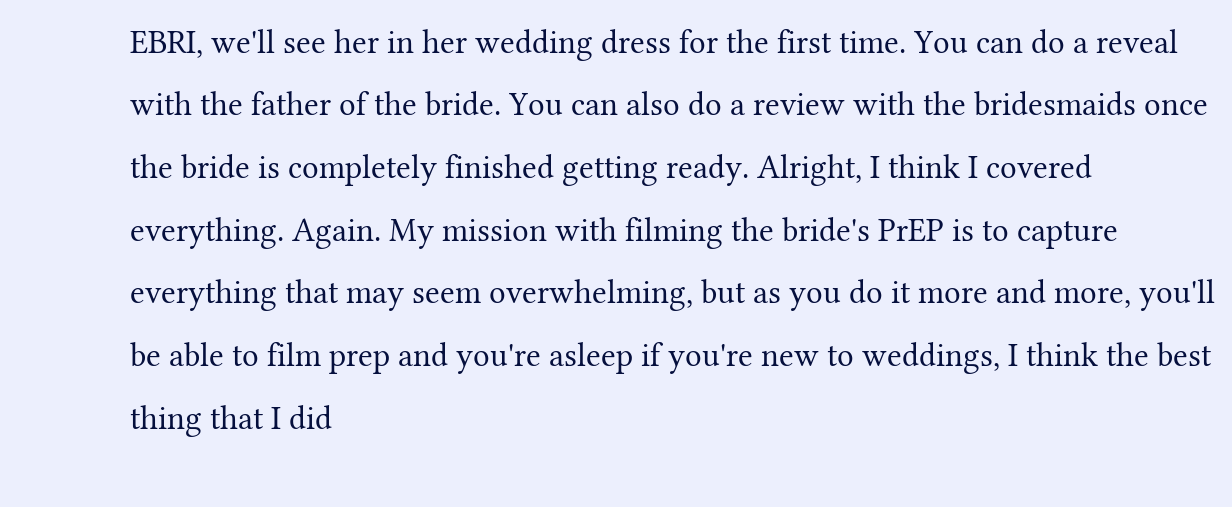EBRI, we'll see her in her wedding dress for the first time. You can do a reveal with the father of the bride. You can also do a review with the bridesmaids once the bride is completely finished getting ready. Alright, I think I covered everything. Again. My mission with filming the bride's PrEP is to capture everything that may seem overwhelming, but as you do it more and more, you'll be able to film prep and you're asleep if you're new to weddings, I think the best thing that I did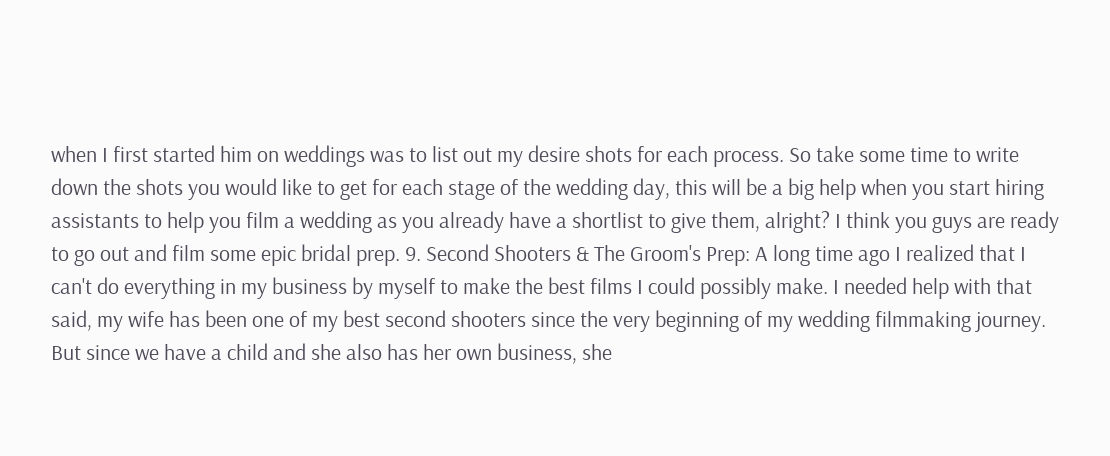when I first started him on weddings was to list out my desire shots for each process. So take some time to write down the shots you would like to get for each stage of the wedding day, this will be a big help when you start hiring assistants to help you film a wedding as you already have a shortlist to give them, alright? I think you guys are ready to go out and film some epic bridal prep. 9. Second Shooters & The Groom's Prep: A long time ago I realized that I can't do everything in my business by myself to make the best films I could possibly make. I needed help with that said, my wife has been one of my best second shooters since the very beginning of my wedding filmmaking journey. But since we have a child and she also has her own business, she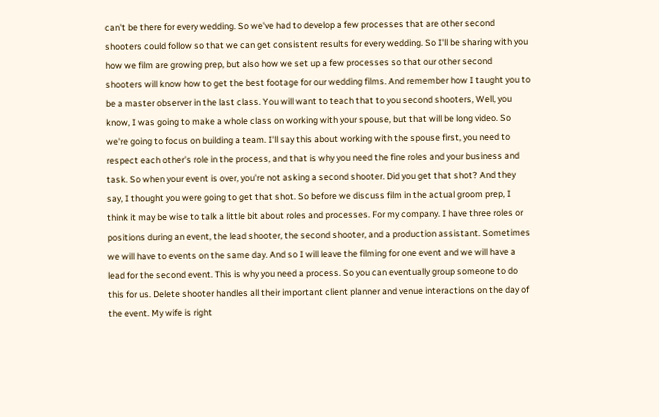can't be there for every wedding. So we've had to develop a few processes that are other second shooters could follow so that we can get consistent results for every wedding. So I'll be sharing with you how we film are growing prep, but also how we set up a few processes so that our other second shooters will know how to get the best footage for our wedding films. And remember how I taught you to be a master observer in the last class. You will want to teach that to you second shooters, Well, you know, I was going to make a whole class on working with your spouse, but that will be long video. So we're going to focus on building a team. I'll say this about working with the spouse first, you need to respect each other's role in the process, and that is why you need the fine roles and your business and task. So when your event is over, you're not asking a second shooter. Did you get that shot? And they say, I thought you were going to get that shot. So before we discuss film in the actual groom prep, I think it may be wise to talk a little bit about roles and processes. For my company. I have three roles or positions during an event, the lead shooter, the second shooter, and a production assistant. Sometimes we will have to events on the same day. And so I will leave the filming for one event and we will have a lead for the second event. This is why you need a process. So you can eventually group someone to do this for us. Delete shooter handles all their important client planner and venue interactions on the day of the event. My wife is right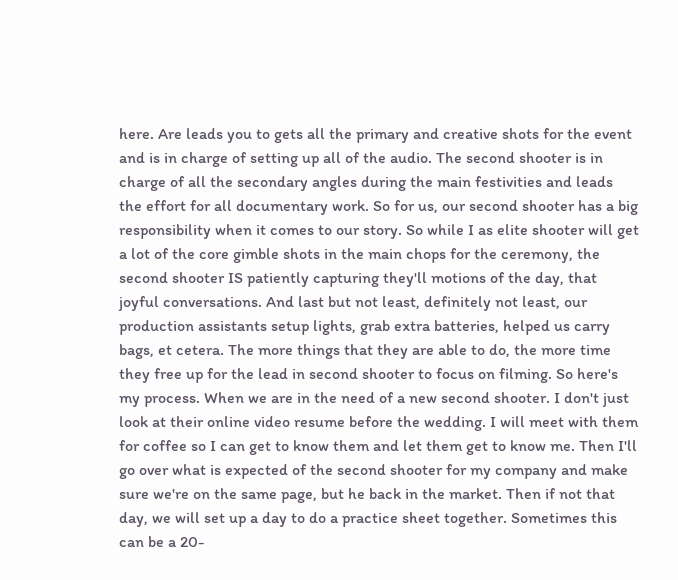here. Are leads you to gets all the primary and creative shots for the event and is in charge of setting up all of the audio. The second shooter is in charge of all the secondary angles during the main festivities and leads the effort for all documentary work. So for us, our second shooter has a big responsibility when it comes to our story. So while I as elite shooter will get a lot of the core gimble shots in the main chops for the ceremony, the second shooter IS patiently capturing they'll motions of the day, that joyful conversations. And last but not least, definitely not least, our production assistants setup lights, grab extra batteries, helped us carry bags, et cetera. The more things that they are able to do, the more time they free up for the lead in second shooter to focus on filming. So here's my process. When we are in the need of a new second shooter. I don't just look at their online video resume before the wedding. I will meet with them for coffee so I can get to know them and let them get to know me. Then I'll go over what is expected of the second shooter for my company and make sure we're on the same page, but he back in the market. Then if not that day, we will set up a day to do a practice sheet together. Sometimes this can be a 20-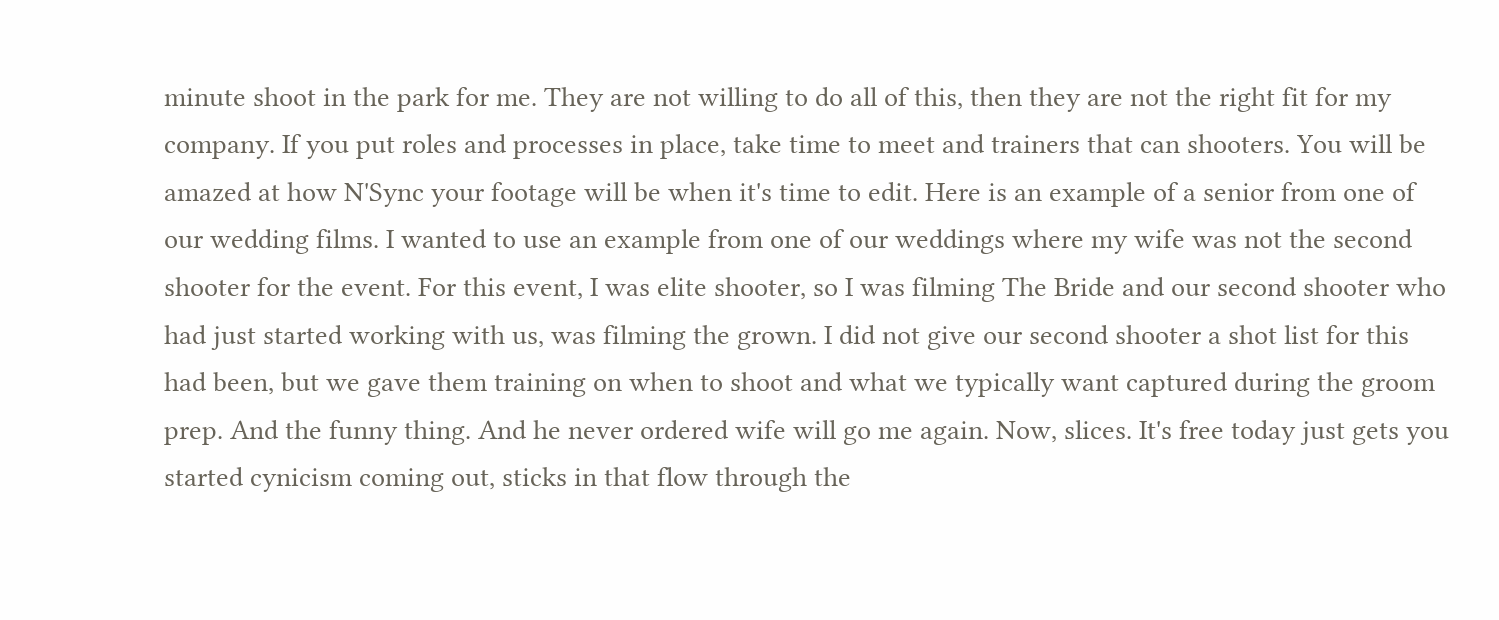minute shoot in the park for me. They are not willing to do all of this, then they are not the right fit for my company. If you put roles and processes in place, take time to meet and trainers that can shooters. You will be amazed at how N'Sync your footage will be when it's time to edit. Here is an example of a senior from one of our wedding films. I wanted to use an example from one of our weddings where my wife was not the second shooter for the event. For this event, I was elite shooter, so I was filming The Bride and our second shooter who had just started working with us, was filming the grown. I did not give our second shooter a shot list for this had been, but we gave them training on when to shoot and what we typically want captured during the groom prep. And the funny thing. And he never ordered wife will go me again. Now, slices. It's free today just gets you started cynicism coming out, sticks in that flow through the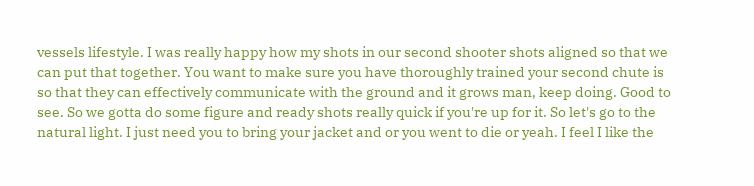vessels lifestyle. I was really happy how my shots in our second shooter shots aligned so that we can put that together. You want to make sure you have thoroughly trained your second chute is so that they can effectively communicate with the ground and it grows man, keep doing. Good to see. So we gotta do some figure and ready shots really quick if you're up for it. So let's go to the natural light. I just need you to bring your jacket and or you went to die or yeah. I feel I like the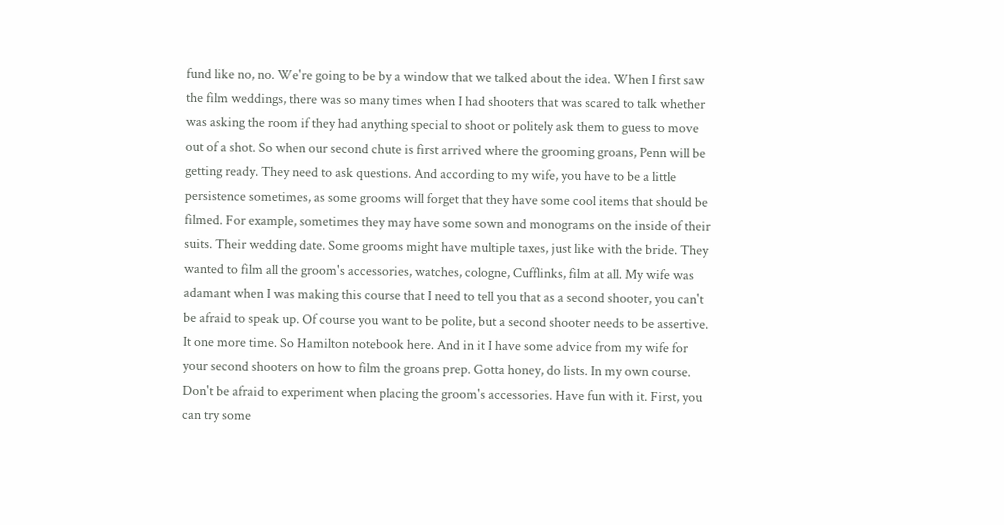fund like no, no. We're going to be by a window that we talked about the idea. When I first saw the film weddings, there was so many times when I had shooters that was scared to talk whether was asking the room if they had anything special to shoot or politely ask them to guess to move out of a shot. So when our second chute is first arrived where the grooming groans, Penn will be getting ready. They need to ask questions. And according to my wife, you have to be a little persistence sometimes, as some grooms will forget that they have some cool items that should be filmed. For example, sometimes they may have some sown and monograms on the inside of their suits. Their wedding date. Some grooms might have multiple taxes, just like with the bride. They wanted to film all the groom's accessories, watches, cologne, Cufflinks, film at all. My wife was adamant when I was making this course that I need to tell you that as a second shooter, you can't be afraid to speak up. Of course you want to be polite, but a second shooter needs to be assertive. It one more time. So Hamilton notebook here. And in it I have some advice from my wife for your second shooters on how to film the groans prep. Gotta honey, do lists. In my own course. Don't be afraid to experiment when placing the groom's accessories. Have fun with it. First, you can try some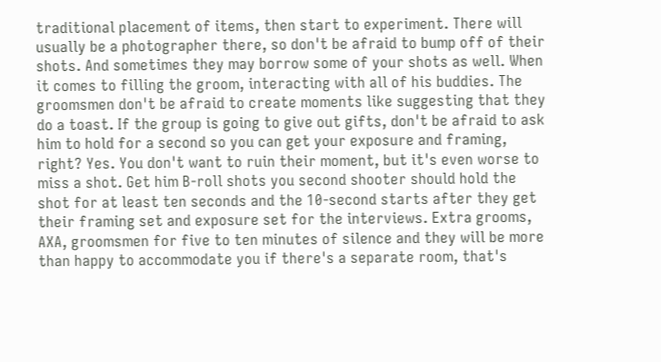traditional placement of items, then start to experiment. There will usually be a photographer there, so don't be afraid to bump off of their shots. And sometimes they may borrow some of your shots as well. When it comes to filling the groom, interacting with all of his buddies. The groomsmen don't be afraid to create moments like suggesting that they do a toast. If the group is going to give out gifts, don't be afraid to ask him to hold for a second so you can get your exposure and framing, right? Yes. You don't want to ruin their moment, but it's even worse to miss a shot. Get him B-roll shots you second shooter should hold the shot for at least ten seconds and the 10-second starts after they get their framing set and exposure set for the interviews. Extra grooms, AXA, groomsmen for five to ten minutes of silence and they will be more than happy to accommodate you if there's a separate room, that's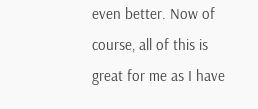even better. Now of course, all of this is great for me as I have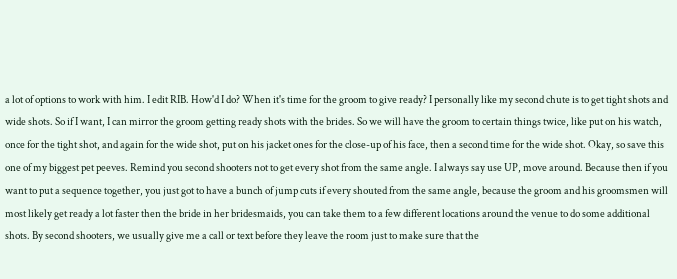a lot of options to work with him. I edit RIB. How'd I do? When it's time for the groom to give ready? I personally like my second chute is to get tight shots and wide shots. So if I want, I can mirror the groom getting ready shots with the brides. So we will have the groom to certain things twice, like put on his watch, once for the tight shot, and again for the wide shot, put on his jacket ones for the close-up of his face, then a second time for the wide shot. Okay, so save this one of my biggest pet peeves. Remind you second shooters not to get every shot from the same angle. I always say use UP, move around. Because then if you want to put a sequence together, you just got to have a bunch of jump cuts if every shouted from the same angle, because the groom and his groomsmen will most likely get ready a lot faster then the bride in her bridesmaids, you can take them to a few different locations around the venue to do some additional shots. By second shooters, we usually give me a call or text before they leave the room just to make sure that the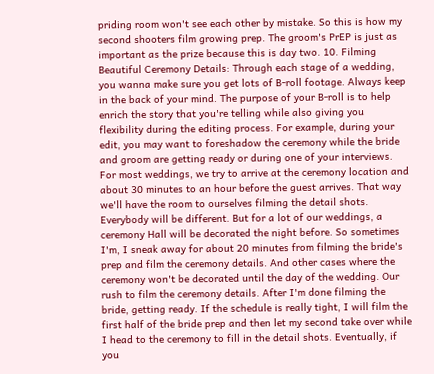priding room won't see each other by mistake. So this is how my second shooters film growing prep. The groom's PrEP is just as important as the prize because this is day two. 10. Filming Beautiful Ceremony Details: Through each stage of a wedding, you wanna make sure you get lots of B-roll footage. Always keep in the back of your mind. The purpose of your B-roll is to help enrich the story that you're telling while also giving you flexibility during the editing process. For example, during your edit, you may want to foreshadow the ceremony while the bride and groom are getting ready or during one of your interviews. For most weddings, we try to arrive at the ceremony location and about 30 minutes to an hour before the guest arrives. That way we'll have the room to ourselves filming the detail shots. Everybody will be different. But for a lot of our weddings, a ceremony Hall will be decorated the night before. So sometimes I'm, I sneak away for about 20 minutes from filming the bride's prep and film the ceremony details. And other cases where the ceremony won't be decorated until the day of the wedding. Our rush to film the ceremony details. After I'm done filming the bride, getting ready. If the schedule is really tight, I will film the first half of the bride prep and then let my second take over while I head to the ceremony to fill in the detail shots. Eventually, if you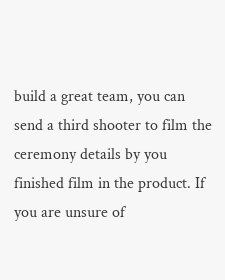build a great team, you can send a third shooter to film the ceremony details by you finished film in the product. If you are unsure of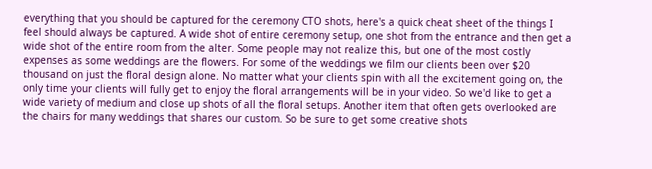everything that you should be captured for the ceremony CTO shots, here's a quick cheat sheet of the things I feel should always be captured. A wide shot of entire ceremony setup, one shot from the entrance and then get a wide shot of the entire room from the alter. Some people may not realize this, but one of the most costly expenses as some weddings are the flowers. For some of the weddings we film our clients been over $20 thousand on just the floral design alone. No matter what your clients spin with all the excitement going on, the only time your clients will fully get to enjoy the floral arrangements will be in your video. So we'd like to get a wide variety of medium and close up shots of all the floral setups. Another item that often gets overlooked are the chairs for many weddings that shares our custom. So be sure to get some creative shots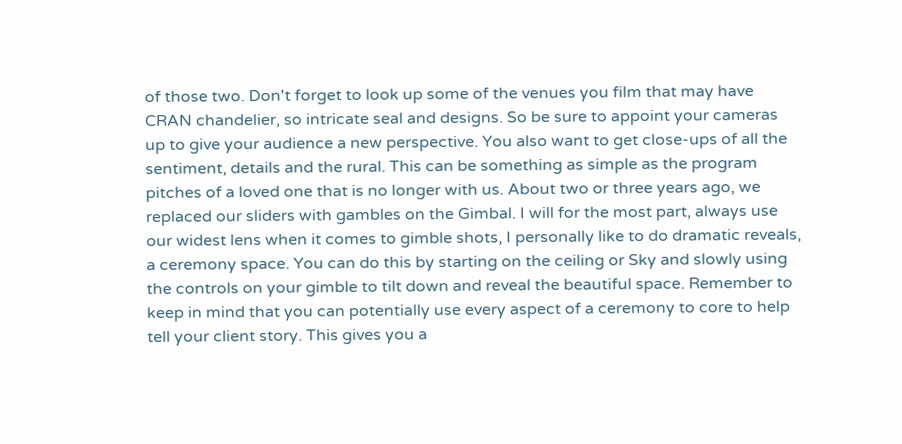of those two. Don't forget to look up some of the venues you film that may have CRAN chandelier, so intricate seal and designs. So be sure to appoint your cameras up to give your audience a new perspective. You also want to get close-ups of all the sentiment, details and the rural. This can be something as simple as the program pitches of a loved one that is no longer with us. About two or three years ago, we replaced our sliders with gambles on the Gimbal. I will for the most part, always use our widest lens when it comes to gimble shots, I personally like to do dramatic reveals, a ceremony space. You can do this by starting on the ceiling or Sky and slowly using the controls on your gimble to tilt down and reveal the beautiful space. Remember to keep in mind that you can potentially use every aspect of a ceremony to core to help tell your client story. This gives you a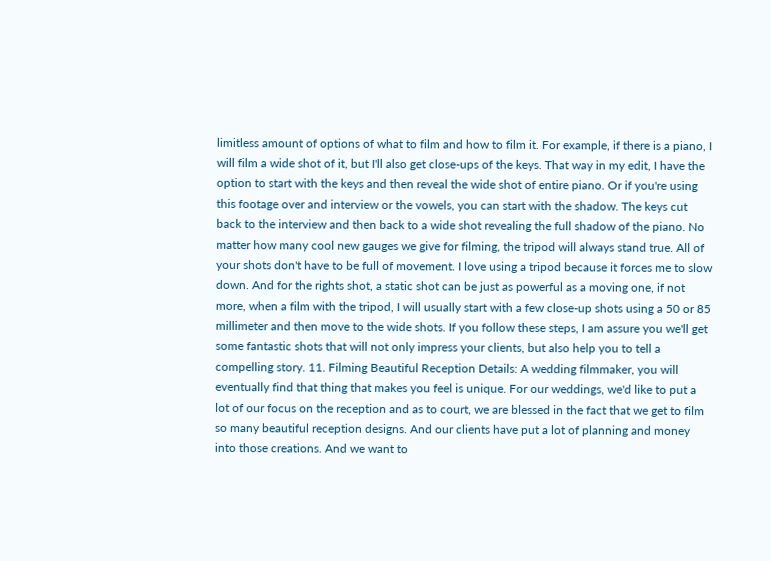limitless amount of options of what to film and how to film it. For example, if there is a piano, I will film a wide shot of it, but I'll also get close-ups of the keys. That way in my edit, I have the option to start with the keys and then reveal the wide shot of entire piano. Or if you're using this footage over and interview or the vowels, you can start with the shadow. The keys cut back to the interview and then back to a wide shot revealing the full shadow of the piano. No matter how many cool new gauges we give for filming, the tripod will always stand true. All of your shots don't have to be full of movement. I love using a tripod because it forces me to slow down. And for the rights shot, a static shot can be just as powerful as a moving one, if not more, when a film with the tripod, I will usually start with a few close-up shots using a 50 or 85 millimeter and then move to the wide shots. If you follow these steps, I am assure you we'll get some fantastic shots that will not only impress your clients, but also help you to tell a compelling story. 11. Filming Beautiful Reception Details: A wedding filmmaker, you will eventually find that thing that makes you feel is unique. For our weddings, we'd like to put a lot of our focus on the reception and as to court, we are blessed in the fact that we get to film so many beautiful reception designs. And our clients have put a lot of planning and money into those creations. And we want to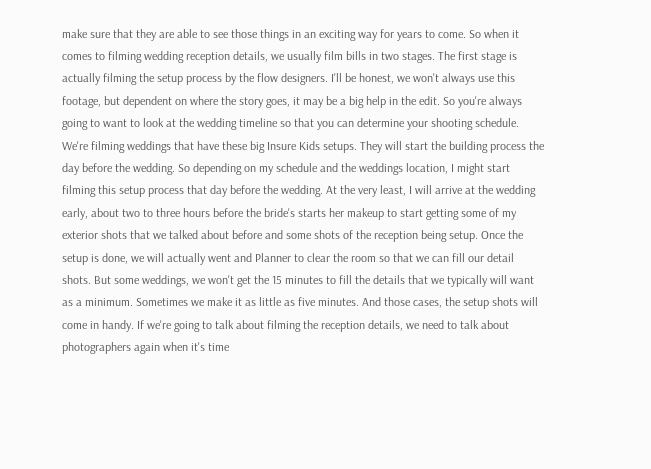make sure that they are able to see those things in an exciting way for years to come. So when it comes to filming wedding reception details, we usually film bills in two stages. The first stage is actually filming the setup process by the flow designers. I'll be honest, we won't always use this footage, but dependent on where the story goes, it may be a big help in the edit. So you're always going to want to look at the wedding timeline so that you can determine your shooting schedule. We're filming weddings that have these big Insure Kids setups. They will start the building process the day before the wedding. So depending on my schedule and the weddings location, I might start filming this setup process that day before the wedding. At the very least, I will arrive at the wedding early, about two to three hours before the bride's starts her makeup to start getting some of my exterior shots that we talked about before and some shots of the reception being setup. Once the setup is done, we will actually went and Planner to clear the room so that we can fill our detail shots. But some weddings, we won't get the 15 minutes to fill the details that we typically will want as a minimum. Sometimes we make it as little as five minutes. And those cases, the setup shots will come in handy. If we're going to talk about filming the reception details, we need to talk about photographers again when it's time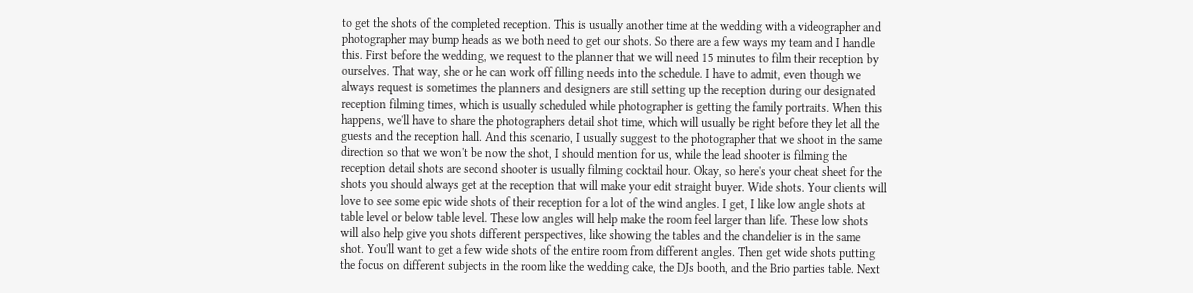to get the shots of the completed reception. This is usually another time at the wedding with a videographer and photographer may bump heads as we both need to get our shots. So there are a few ways my team and I handle this. First before the wedding, we request to the planner that we will need 15 minutes to film their reception by ourselves. That way, she or he can work off filling needs into the schedule. I have to admit, even though we always request is sometimes the planners and designers are still setting up the reception during our designated reception filming times, which is usually scheduled while photographer is getting the family portraits. When this happens, we'll have to share the photographers detail shot time, which will usually be right before they let all the guests and the reception hall. And this scenario, I usually suggest to the photographer that we shoot in the same direction so that we won't be now the shot, I should mention for us, while the lead shooter is filming the reception detail shots are second shooter is usually filming cocktail hour. Okay, so here's your cheat sheet for the shots you should always get at the reception that will make your edit straight buyer. Wide shots. Your clients will love to see some epic wide shots of their reception for a lot of the wind angles. I get, I like low angle shots at table level or below table level. These low angles will help make the room feel larger than life. These low shots will also help give you shots different perspectives, like showing the tables and the chandelier is in the same shot. You'll want to get a few wide shots of the entire room from different angles. Then get wide shots putting the focus on different subjects in the room like the wedding cake, the DJs booth, and the Brio parties table. Next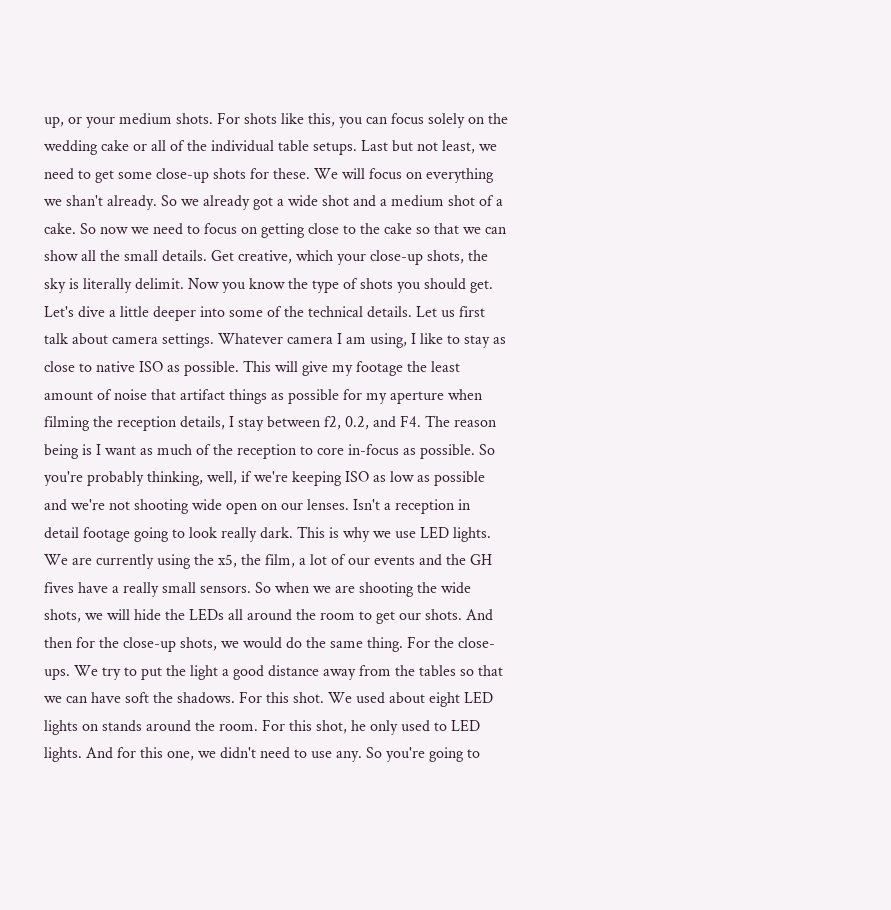up, or your medium shots. For shots like this, you can focus solely on the wedding cake or all of the individual table setups. Last but not least, we need to get some close-up shots for these. We will focus on everything we shan't already. So we already got a wide shot and a medium shot of a cake. So now we need to focus on getting close to the cake so that we can show all the small details. Get creative, which your close-up shots, the sky is literally delimit. Now you know the type of shots you should get. Let's dive a little deeper into some of the technical details. Let us first talk about camera settings. Whatever camera I am using, I like to stay as close to native ISO as possible. This will give my footage the least amount of noise that artifact things as possible for my aperture when filming the reception details, I stay between f2, 0.2, and F4. The reason being is I want as much of the reception to core in-focus as possible. So you're probably thinking, well, if we're keeping ISO as low as possible and we're not shooting wide open on our lenses. Isn't a reception in detail footage going to look really dark. This is why we use LED lights. We are currently using the x5, the film, a lot of our events and the GH fives have a really small sensors. So when we are shooting the wide shots, we will hide the LEDs all around the room to get our shots. And then for the close-up shots, we would do the same thing. For the close-ups. We try to put the light a good distance away from the tables so that we can have soft the shadows. For this shot. We used about eight LED lights on stands around the room. For this shot, he only used to LED lights. And for this one, we didn't need to use any. So you're going to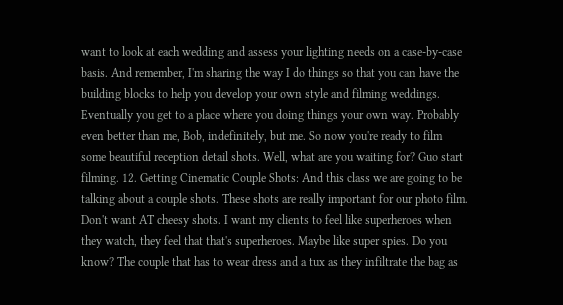want to look at each wedding and assess your lighting needs on a case-by-case basis. And remember, I'm sharing the way I do things so that you can have the building blocks to help you develop your own style and filming weddings. Eventually you get to a place where you doing things your own way. Probably even better than me, Bob, indefinitely, but me. So now you're ready to film some beautiful reception detail shots. Well, what are you waiting for? Guo start filming. 12. Getting Cinematic Couple Shots: And this class we are going to be talking about a couple shots. These shots are really important for our photo film. Don't want AT cheesy shots. I want my clients to feel like superheroes when they watch, they feel that that's superheroes. Maybe like super spies. Do you know? The couple that has to wear dress and a tux as they infiltrate the bag as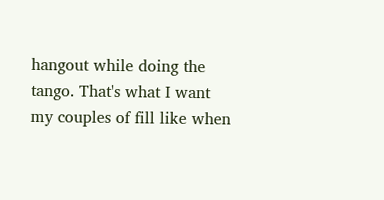hangout while doing the tango. That's what I want my couples of fill like when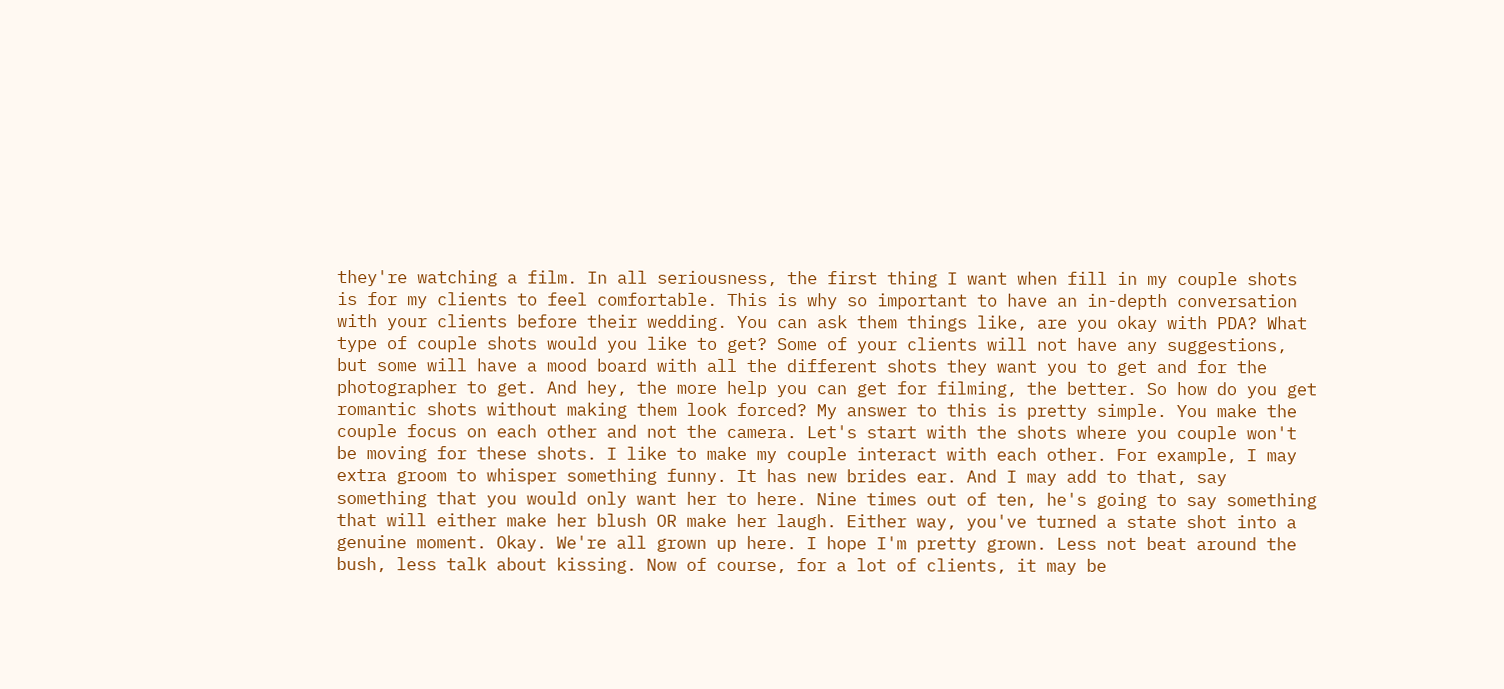they're watching a film. In all seriousness, the first thing I want when fill in my couple shots is for my clients to feel comfortable. This is why so important to have an in-depth conversation with your clients before their wedding. You can ask them things like, are you okay with PDA? What type of couple shots would you like to get? Some of your clients will not have any suggestions, but some will have a mood board with all the different shots they want you to get and for the photographer to get. And hey, the more help you can get for filming, the better. So how do you get romantic shots without making them look forced? My answer to this is pretty simple. You make the couple focus on each other and not the camera. Let's start with the shots where you couple won't be moving for these shots. I like to make my couple interact with each other. For example, I may extra groom to whisper something funny. It has new brides ear. And I may add to that, say something that you would only want her to here. Nine times out of ten, he's going to say something that will either make her blush OR make her laugh. Either way, you've turned a state shot into a genuine moment. Okay. We're all grown up here. I hope I'm pretty grown. Less not beat around the bush, less talk about kissing. Now of course, for a lot of clients, it may be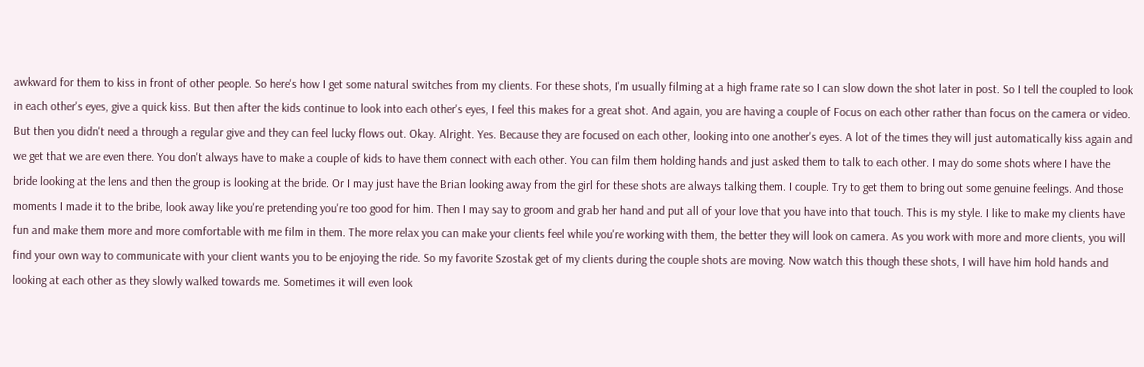awkward for them to kiss in front of other people. So here's how I get some natural switches from my clients. For these shots, I'm usually filming at a high frame rate so I can slow down the shot later in post. So I tell the coupled to look in each other's eyes, give a quick kiss. But then after the kids continue to look into each other's eyes, I feel this makes for a great shot. And again, you are having a couple of Focus on each other rather than focus on the camera or video. But then you didn't need a through a regular give and they can feel lucky flows out. Okay. Alright. Yes. Because they are focused on each other, looking into one another's eyes. A lot of the times they will just automatically kiss again and we get that we are even there. You don't always have to make a couple of kids to have them connect with each other. You can film them holding hands and just asked them to talk to each other. I may do some shots where I have the bride looking at the lens and then the group is looking at the bride. Or I may just have the Brian looking away from the girl for these shots are always talking them. I couple. Try to get them to bring out some genuine feelings. And those moments I made it to the bribe, look away like you're pretending you're too good for him. Then I may say to groom and grab her hand and put all of your love that you have into that touch. This is my style. I like to make my clients have fun and make them more and more comfortable with me film in them. The more relax you can make your clients feel while you're working with them, the better they will look on camera. As you work with more and more clients, you will find your own way to communicate with your client wants you to be enjoying the ride. So my favorite Szostak get of my clients during the couple shots are moving. Now watch this though these shots, I will have him hold hands and looking at each other as they slowly walked towards me. Sometimes it will even look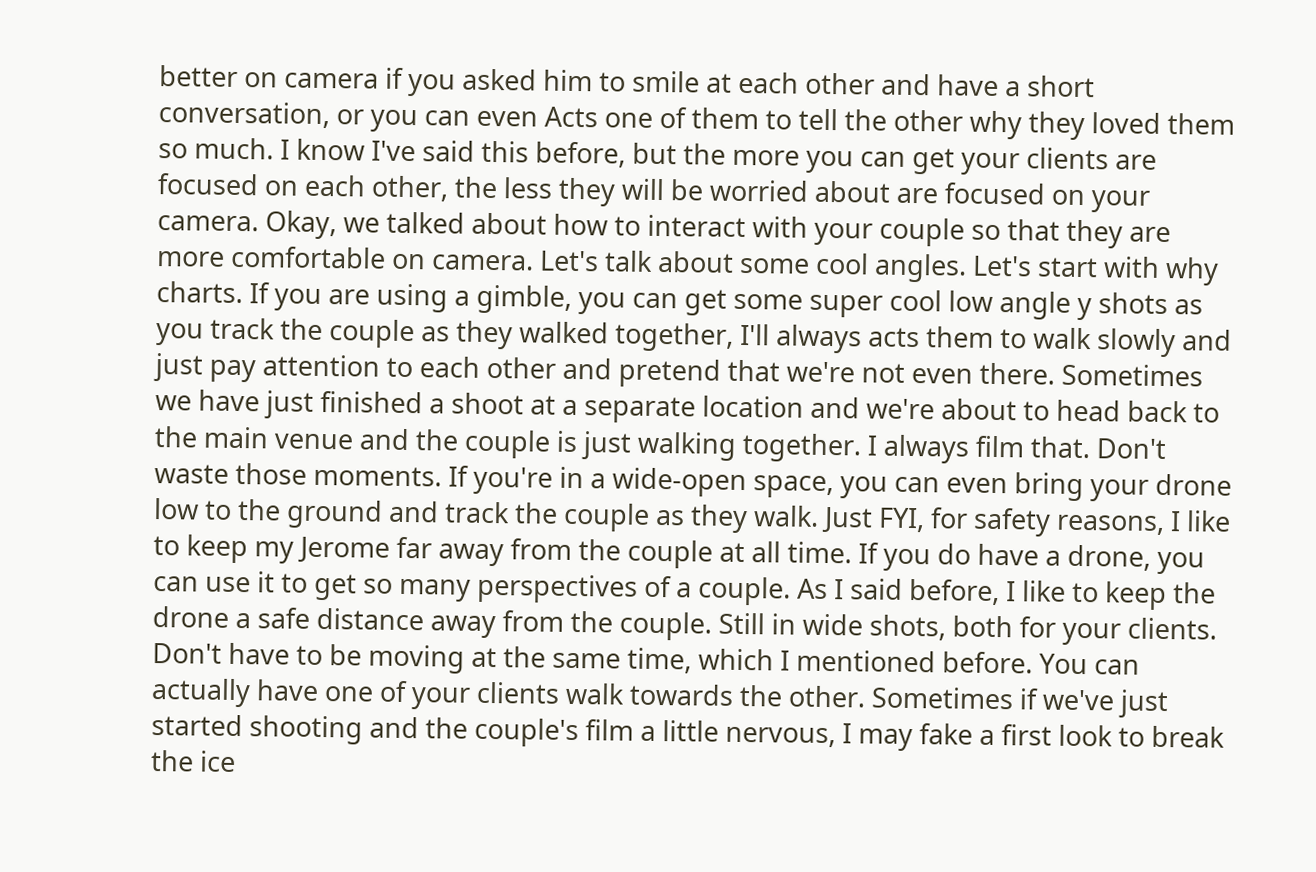better on camera if you asked him to smile at each other and have a short conversation, or you can even Acts one of them to tell the other why they loved them so much. I know I've said this before, but the more you can get your clients are focused on each other, the less they will be worried about are focused on your camera. Okay, we talked about how to interact with your couple so that they are more comfortable on camera. Let's talk about some cool angles. Let's start with why charts. If you are using a gimble, you can get some super cool low angle y shots as you track the couple as they walked together, I'll always acts them to walk slowly and just pay attention to each other and pretend that we're not even there. Sometimes we have just finished a shoot at a separate location and we're about to head back to the main venue and the couple is just walking together. I always film that. Don't waste those moments. If you're in a wide-open space, you can even bring your drone low to the ground and track the couple as they walk. Just FYI, for safety reasons, I like to keep my Jerome far away from the couple at all time. If you do have a drone, you can use it to get so many perspectives of a couple. As I said before, I like to keep the drone a safe distance away from the couple. Still in wide shots, both for your clients. Don't have to be moving at the same time, which I mentioned before. You can actually have one of your clients walk towards the other. Sometimes if we've just started shooting and the couple's film a little nervous, I may fake a first look to break the ice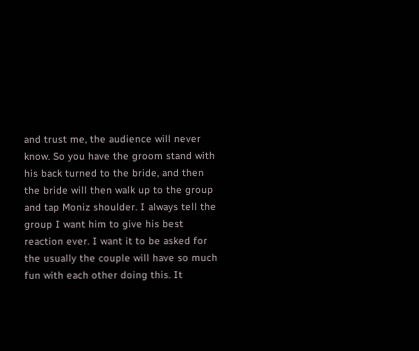and trust me, the audience will never know. So you have the groom stand with his back turned to the bride, and then the bride will then walk up to the group and tap Moniz shoulder. I always tell the group I want him to give his best reaction ever. I want it to be asked for the usually the couple will have so much fun with each other doing this. It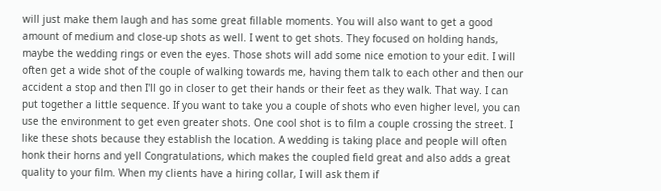will just make them laugh and has some great fillable moments. You will also want to get a good amount of medium and close-up shots as well. I went to get shots. They focused on holding hands, maybe the wedding rings or even the eyes. Those shots will add some nice emotion to your edit. I will often get a wide shot of the couple of walking towards me, having them talk to each other and then our accident a stop and then I'll go in closer to get their hands or their feet as they walk. That way. I can put together a little sequence. If you want to take you a couple of shots who even higher level, you can use the environment to get even greater shots. One cool shot is to film a couple crossing the street. I like these shots because they establish the location. A wedding is taking place and people will often honk their horns and yell Congratulations, which makes the coupled field great and also adds a great quality to your film. When my clients have a hiring collar, I will ask them if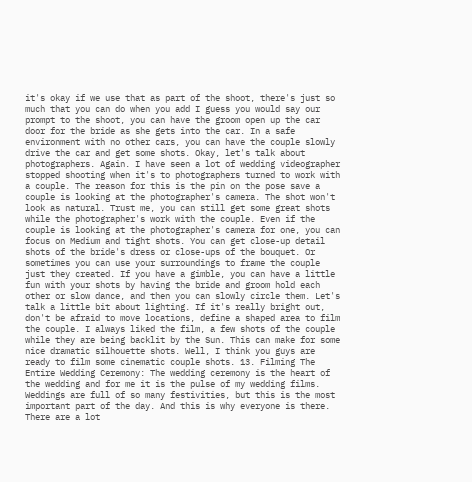it's okay if we use that as part of the shoot, there's just so much that you can do when you add I guess you would say our prompt to the shoot, you can have the groom open up the car door for the bride as she gets into the car. In a safe environment with no other cars, you can have the couple slowly drive the car and get some shots. Okay, let's talk about photographers. Again. I have seen a lot of wedding videographer stopped shooting when it's to photographers turned to work with a couple. The reason for this is the pin on the pose save a couple is looking at the photographer's camera. The shot won't look as natural. Trust me, you can still get some great shots while the photographer's work with the couple. Even if the couple is looking at the photographer's camera for one, you can focus on Medium and tight shots. You can get close-up detail shots of the bride's dress or close-ups of the bouquet. Or sometimes you can use your surroundings to frame the couple just they created. If you have a gimble, you can have a little fun with your shots by having the bride and groom hold each other or slow dance, and then you can slowly circle them. Let's talk a little bit about lighting. If it's really bright out, don't be afraid to move locations, define a shaped area to film the couple. I always liked the film, a few shots of the couple while they are being backlit by the Sun. This can make for some nice dramatic silhouette shots. Well, I think you guys are ready to film some cinematic couple shots. 13. Filming The Entire Wedding Ceremony: The wedding ceremony is the heart of the wedding and for me it is the pulse of my wedding films. Weddings are full of so many festivities, but this is the most important part of the day. And this is why everyone is there. There are a lot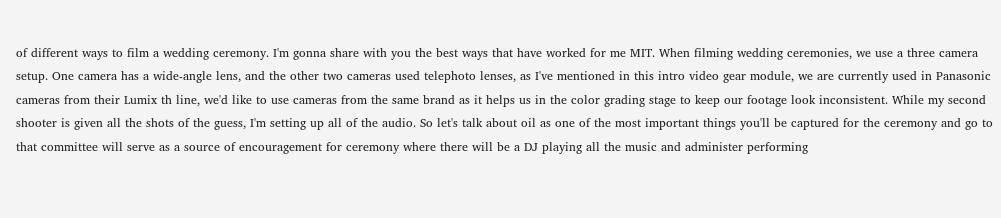of different ways to film a wedding ceremony. I'm gonna share with you the best ways that have worked for me MIT. When filming wedding ceremonies, we use a three camera setup. One camera has a wide-angle lens, and the other two cameras used telephoto lenses, as I've mentioned in this intro video gear module, we are currently used in Panasonic cameras from their Lumix th line, we'd like to use cameras from the same brand as it helps us in the color grading stage to keep our footage look inconsistent. While my second shooter is given all the shots of the guess, I'm setting up all of the audio. So let's talk about oil as one of the most important things you'll be captured for the ceremony and go to that committee will serve as a source of encouragement for ceremony where there will be a DJ playing all the music and administer performing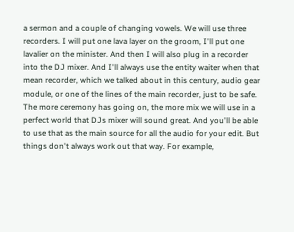a sermon and a couple of changing vowels. We will use three recorders. I will put one lava layer on the groom, I'll put one lavalier on the minister. And then I will also plug in a recorder into the DJ mixer. And I'll always use the entity waiter when that mean recorder, which we talked about in this century, audio gear module, or one of the lines of the main recorder, just to be safe. The more ceremony has going on, the more mix we will use in a perfect world that DJs mixer will sound great. And you'll be able to use that as the main source for all the audio for your edit. But things don't always work out that way. For example,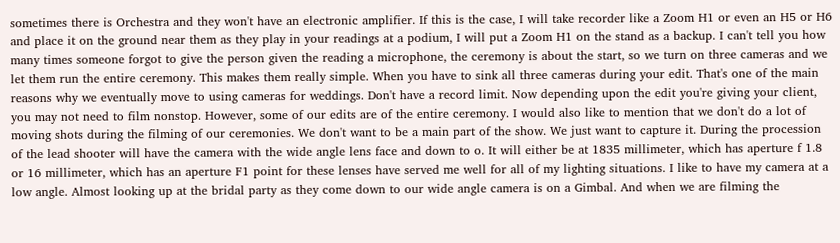sometimes there is Orchestra and they won't have an electronic amplifier. If this is the case, I will take recorder like a Zoom H1 or even an H5 or H6 and place it on the ground near them as they play in your readings at a podium, I will put a Zoom H1 on the stand as a backup. I can't tell you how many times someone forgot to give the person given the reading a microphone, the ceremony is about the start, so we turn on three cameras and we let them run the entire ceremony. This makes them really simple. When you have to sink all three cameras during your edit. That's one of the main reasons why we eventually move to using cameras for weddings. Don't have a record limit. Now depending upon the edit you're giving your client, you may not need to film nonstop. However, some of our edits are of the entire ceremony. I would also like to mention that we don't do a lot of moving shots during the filming of our ceremonies. We don't want to be a main part of the show. We just want to capture it. During the procession of the lead shooter will have the camera with the wide angle lens face and down to o. It will either be at 1835 millimeter, which has aperture f 1.8 or 16 millimeter, which has an aperture F1 point for these lenses have served me well for all of my lighting situations. I like to have my camera at a low angle. Almost looking up at the bridal party as they come down to our wide angle camera is on a Gimbal. And when we are filming the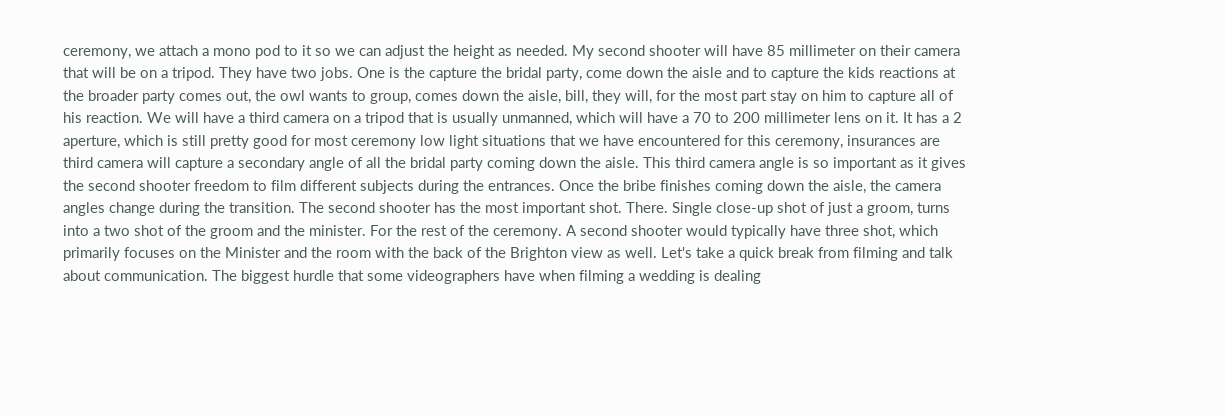ceremony, we attach a mono pod to it so we can adjust the height as needed. My second shooter will have 85 millimeter on their camera that will be on a tripod. They have two jobs. One is the capture the bridal party, come down the aisle and to capture the kids reactions at the broader party comes out, the owl wants to group, comes down the aisle, bill, they will, for the most part stay on him to capture all of his reaction. We will have a third camera on a tripod that is usually unmanned, which will have a 70 to 200 millimeter lens on it. It has a 2 aperture, which is still pretty good for most ceremony low light situations that we have encountered for this ceremony, insurances are third camera will capture a secondary angle of all the bridal party coming down the aisle. This third camera angle is so important as it gives the second shooter freedom to film different subjects during the entrances. Once the bribe finishes coming down the aisle, the camera angles change during the transition. The second shooter has the most important shot. There. Single close-up shot of just a groom, turns into a two shot of the groom and the minister. For the rest of the ceremony. A second shooter would typically have three shot, which primarily focuses on the Minister and the room with the back of the Brighton view as well. Let's take a quick break from filming and talk about communication. The biggest hurdle that some videographers have when filming a wedding is dealing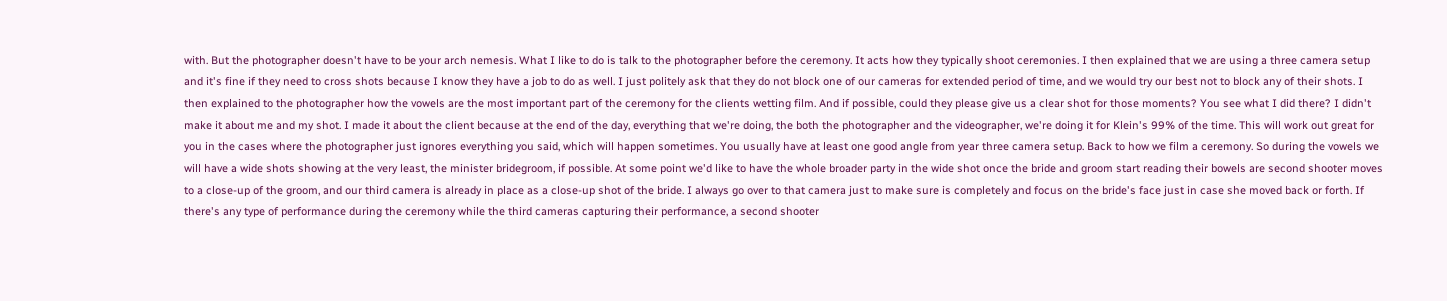with. But the photographer doesn't have to be your arch nemesis. What I like to do is talk to the photographer before the ceremony. It acts how they typically shoot ceremonies. I then explained that we are using a three camera setup and it's fine if they need to cross shots because I know they have a job to do as well. I just politely ask that they do not block one of our cameras for extended period of time, and we would try our best not to block any of their shots. I then explained to the photographer how the vowels are the most important part of the ceremony for the clients wetting film. And if possible, could they please give us a clear shot for those moments? You see what I did there? I didn't make it about me and my shot. I made it about the client because at the end of the day, everything that we're doing, the both the photographer and the videographer, we're doing it for Klein's 99% of the time. This will work out great for you in the cases where the photographer just ignores everything you said, which will happen sometimes. You usually have at least one good angle from year three camera setup. Back to how we film a ceremony. So during the vowels we will have a wide shots showing at the very least, the minister bridegroom, if possible. At some point we'd like to have the whole broader party in the wide shot once the bride and groom start reading their bowels are second shooter moves to a close-up of the groom, and our third camera is already in place as a close-up shot of the bride. I always go over to that camera just to make sure is completely and focus on the bride's face just in case she moved back or forth. If there's any type of performance during the ceremony while the third cameras capturing their performance, a second shooter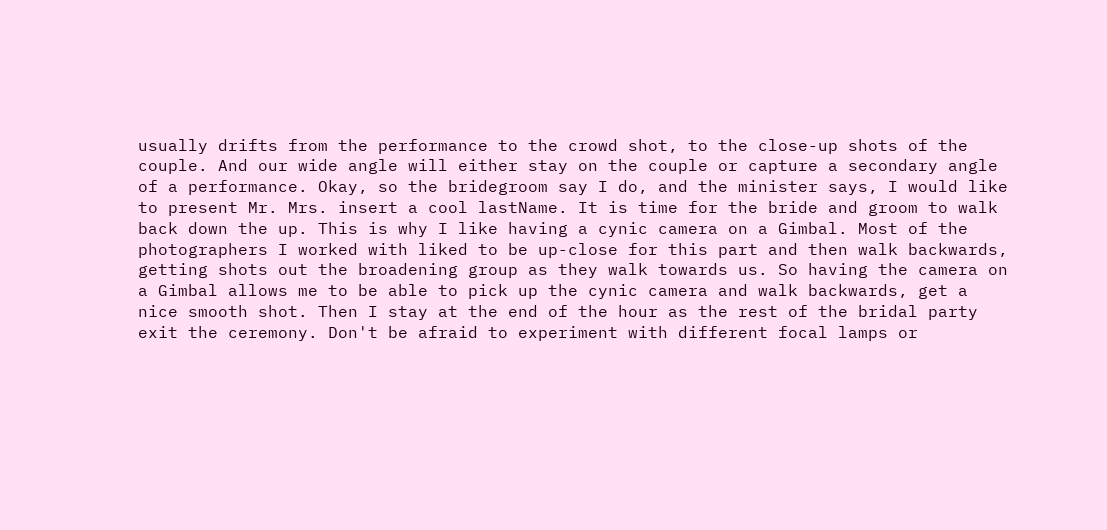usually drifts from the performance to the crowd shot, to the close-up shots of the couple. And our wide angle will either stay on the couple or capture a secondary angle of a performance. Okay, so the bridegroom say I do, and the minister says, I would like to present Mr. Mrs. insert a cool lastName. It is time for the bride and groom to walk back down the up. This is why I like having a cynic camera on a Gimbal. Most of the photographers I worked with liked to be up-close for this part and then walk backwards, getting shots out the broadening group as they walk towards us. So having the camera on a Gimbal allows me to be able to pick up the cynic camera and walk backwards, get a nice smooth shot. Then I stay at the end of the hour as the rest of the bridal party exit the ceremony. Don't be afraid to experiment with different focal lamps or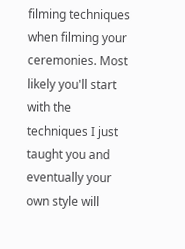filming techniques when filming your ceremonies. Most likely you'll start with the techniques I just taught you and eventually your own style will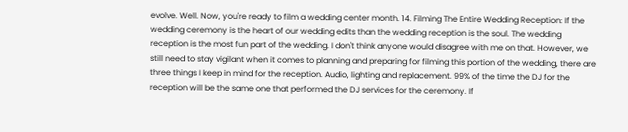evolve. Well. Now, you're ready to film a wedding center month. 14. Filming The Entire Wedding Reception: If the wedding ceremony is the heart of our wedding edits than the wedding reception is the soul. The wedding reception is the most fun part of the wedding. I don't think anyone would disagree with me on that. However, we still need to stay vigilant when it comes to planning and preparing for filming this portion of the wedding, there are three things I keep in mind for the reception. Audio, lighting and replacement. 99% of the time the DJ for the reception will be the same one that performed the DJ services for the ceremony. If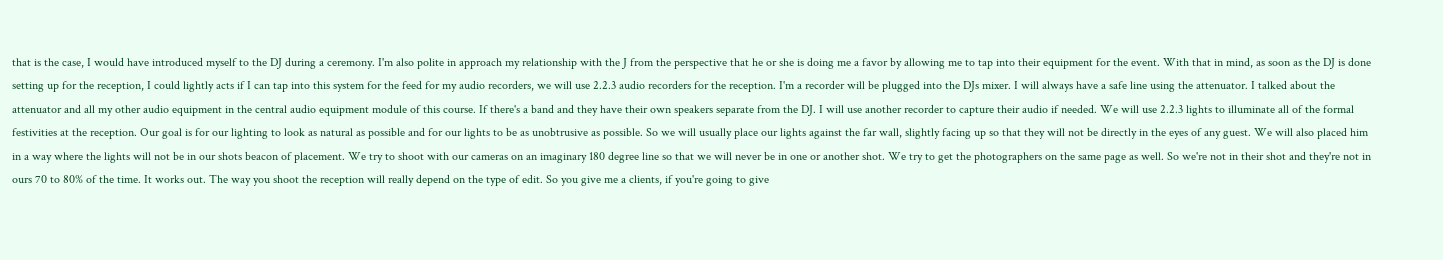that is the case, I would have introduced myself to the DJ during a ceremony. I'm also polite in approach my relationship with the J from the perspective that he or she is doing me a favor by allowing me to tap into their equipment for the event. With that in mind, as soon as the DJ is done setting up for the reception, I could lightly acts if I can tap into this system for the feed for my audio recorders, we will use 2.2.3 audio recorders for the reception. I'm a recorder will be plugged into the DJs mixer. I will always have a safe line using the attenuator. I talked about the attenuator and all my other audio equipment in the central audio equipment module of this course. If there's a band and they have their own speakers separate from the DJ. I will use another recorder to capture their audio if needed. We will use 2.2.3 lights to illuminate all of the formal festivities at the reception. Our goal is for our lighting to look as natural as possible and for our lights to be as unobtrusive as possible. So we will usually place our lights against the far wall, slightly facing up so that they will not be directly in the eyes of any guest. We will also placed him in a way where the lights will not be in our shots beacon of placement. We try to shoot with our cameras on an imaginary 180 degree line so that we will never be in one or another shot. We try to get the photographers on the same page as well. So we're not in their shot and they're not in ours 70 to 80% of the time. It works out. The way you shoot the reception will really depend on the type of edit. So you give me a clients, if you're going to give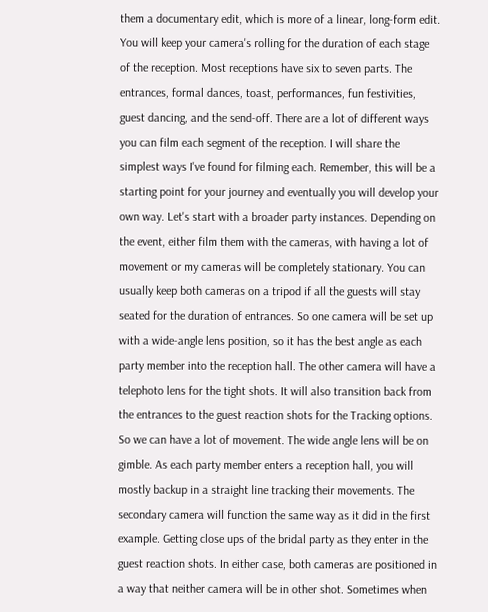them a documentary edit, which is more of a linear, long-form edit. You will keep your camera's rolling for the duration of each stage of the reception. Most receptions have six to seven parts. The entrances, formal dances, toast, performances, fun festivities, guest dancing, and the send-off. There are a lot of different ways you can film each segment of the reception. I will share the simplest ways I've found for filming each. Remember, this will be a starting point for your journey and eventually you will develop your own way. Let's start with a broader party instances. Depending on the event, either film them with the cameras, with having a lot of movement or my cameras will be completely stationary. You can usually keep both cameras on a tripod if all the guests will stay seated for the duration of entrances. So one camera will be set up with a wide-angle lens position, so it has the best angle as each party member into the reception hall. The other camera will have a telephoto lens for the tight shots. It will also transition back from the entrances to the guest reaction shots for the Tracking options. So we can have a lot of movement. The wide angle lens will be on gimble. As each party member enters a reception hall, you will mostly backup in a straight line tracking their movements. The secondary camera will function the same way as it did in the first example. Getting close ups of the bridal party as they enter in the guest reaction shots. In either case, both cameras are positioned in a way that neither camera will be in other shot. Sometimes when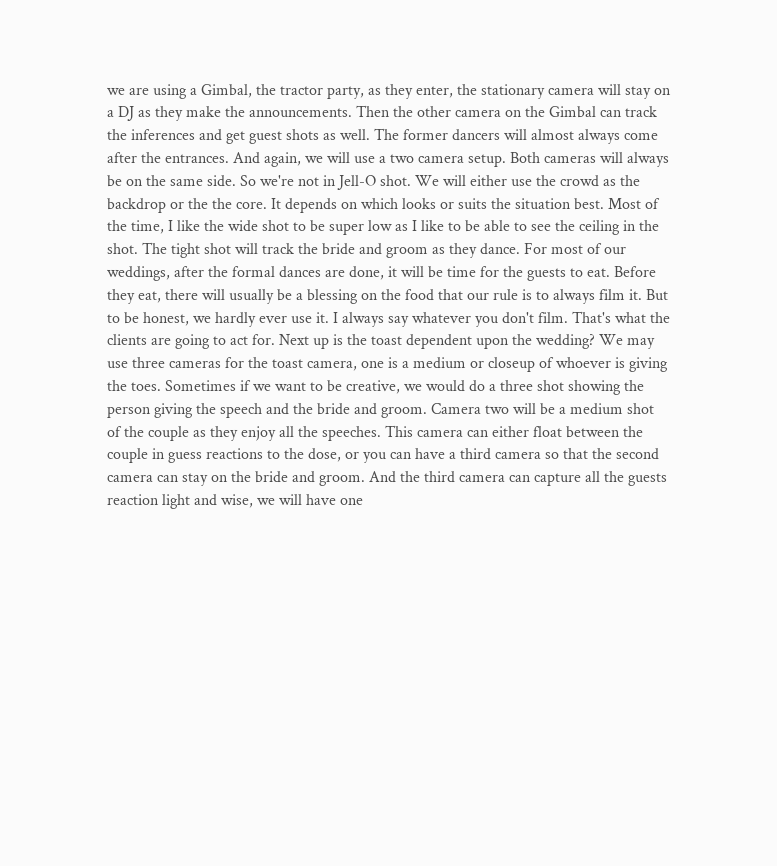we are using a Gimbal, the tractor party, as they enter, the stationary camera will stay on a DJ as they make the announcements. Then the other camera on the Gimbal can track the inferences and get guest shots as well. The former dancers will almost always come after the entrances. And again, we will use a two camera setup. Both cameras will always be on the same side. So we're not in Jell-O shot. We will either use the crowd as the backdrop or the the core. It depends on which looks or suits the situation best. Most of the time, I like the wide shot to be super low as I like to be able to see the ceiling in the shot. The tight shot will track the bride and groom as they dance. For most of our weddings, after the formal dances are done, it will be time for the guests to eat. Before they eat, there will usually be a blessing on the food that our rule is to always film it. But to be honest, we hardly ever use it. I always say whatever you don't film. That's what the clients are going to act for. Next up is the toast dependent upon the wedding? We may use three cameras for the toast camera, one is a medium or closeup of whoever is giving the toes. Sometimes if we want to be creative, we would do a three shot showing the person giving the speech and the bride and groom. Camera two will be a medium shot of the couple as they enjoy all the speeches. This camera can either float between the couple in guess reactions to the dose, or you can have a third camera so that the second camera can stay on the bride and groom. And the third camera can capture all the guests reaction light and wise, we will have one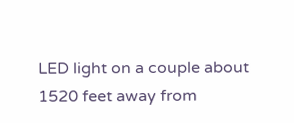LED light on a couple about 1520 feet away from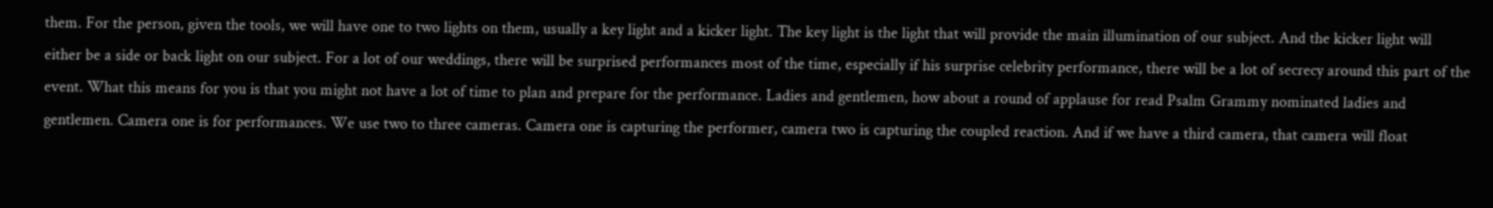them. For the person, given the tools, we will have one to two lights on them, usually a key light and a kicker light. The key light is the light that will provide the main illumination of our subject. And the kicker light will either be a side or back light on our subject. For a lot of our weddings, there will be surprised performances most of the time, especially if his surprise celebrity performance, there will be a lot of secrecy around this part of the event. What this means for you is that you might not have a lot of time to plan and prepare for the performance. Ladies and gentlemen, how about a round of applause for read Psalm Grammy nominated ladies and gentlemen. Camera one is for performances. We use two to three cameras. Camera one is capturing the performer, camera two is capturing the coupled reaction. And if we have a third camera, that camera will float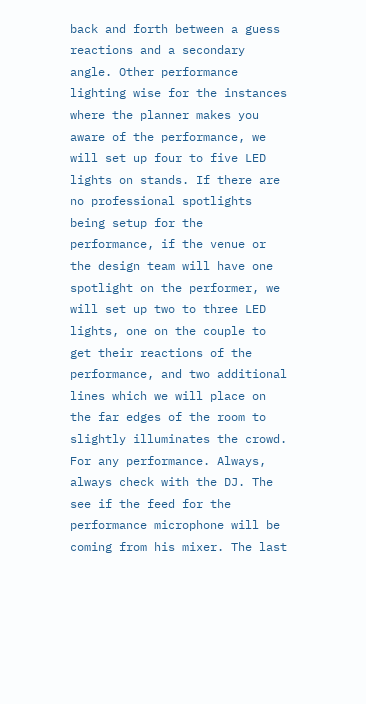back and forth between a guess reactions and a secondary angle. Other performance lighting wise for the instances where the planner makes you aware of the performance, we will set up four to five LED lights on stands. If there are no professional spotlights being setup for the performance, if the venue or the design team will have one spotlight on the performer, we will set up two to three LED lights, one on the couple to get their reactions of the performance, and two additional lines which we will place on the far edges of the room to slightly illuminates the crowd. For any performance. Always, always check with the DJ. The see if the feed for the performance microphone will be coming from his mixer. The last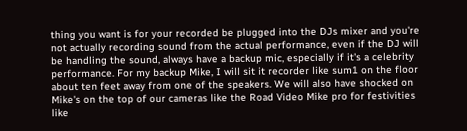thing you want is for your recorded be plugged into the DJs mixer and you're not actually recording sound from the actual performance, even if the DJ will be handling the sound, always have a backup mic, especially if it's a celebrity performance. For my backup Mike, I will sit it recorder like sum1 on the floor about ten feet away from one of the speakers. We will also have shocked on Mike's on the top of our cameras like the Road Video Mike pro for festivities like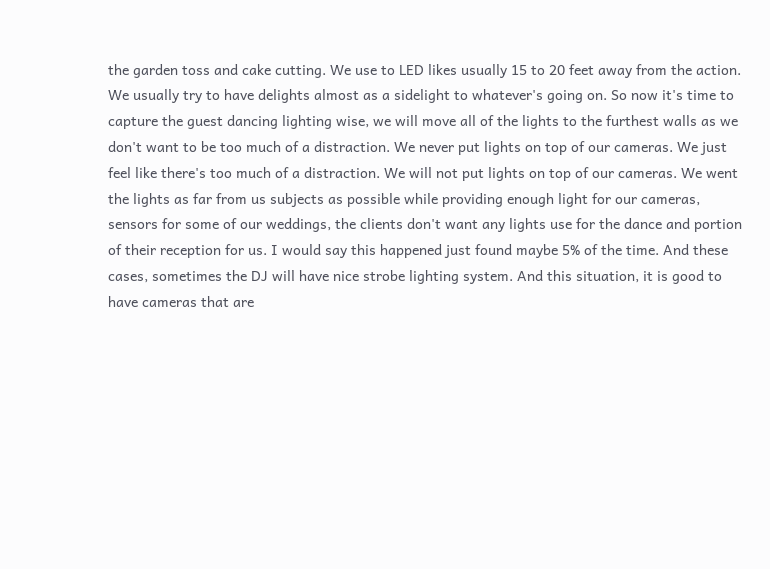the garden toss and cake cutting. We use to LED likes usually 15 to 20 feet away from the action. We usually try to have delights almost as a sidelight to whatever's going on. So now it's time to capture the guest dancing lighting wise, we will move all of the lights to the furthest walls as we don't want to be too much of a distraction. We never put lights on top of our cameras. We just feel like there's too much of a distraction. We will not put lights on top of our cameras. We went the lights as far from us subjects as possible while providing enough light for our cameras, sensors for some of our weddings, the clients don't want any lights use for the dance and portion of their reception for us. I would say this happened just found maybe 5% of the time. And these cases, sometimes the DJ will have nice strobe lighting system. And this situation, it is good to have cameras that are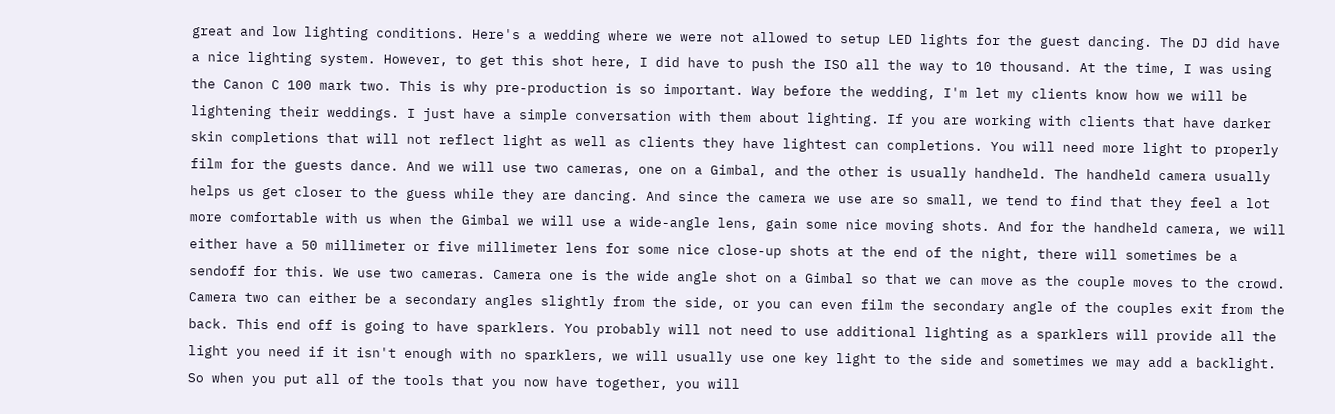great and low lighting conditions. Here's a wedding where we were not allowed to setup LED lights for the guest dancing. The DJ did have a nice lighting system. However, to get this shot here, I did have to push the ISO all the way to 10 thousand. At the time, I was using the Canon C 100 mark two. This is why pre-production is so important. Way before the wedding, I'm let my clients know how we will be lightening their weddings. I just have a simple conversation with them about lighting. If you are working with clients that have darker skin completions that will not reflect light as well as clients they have lightest can completions. You will need more light to properly film for the guests dance. And we will use two cameras, one on a Gimbal, and the other is usually handheld. The handheld camera usually helps us get closer to the guess while they are dancing. And since the camera we use are so small, we tend to find that they feel a lot more comfortable with us when the Gimbal we will use a wide-angle lens, gain some nice moving shots. And for the handheld camera, we will either have a 50 millimeter or five millimeter lens for some nice close-up shots at the end of the night, there will sometimes be a sendoff for this. We use two cameras. Camera one is the wide angle shot on a Gimbal so that we can move as the couple moves to the crowd. Camera two can either be a secondary angles slightly from the side, or you can even film the secondary angle of the couples exit from the back. This end off is going to have sparklers. You probably will not need to use additional lighting as a sparklers will provide all the light you need if it isn't enough with no sparklers, we will usually use one key light to the side and sometimes we may add a backlight. So when you put all of the tools that you now have together, you will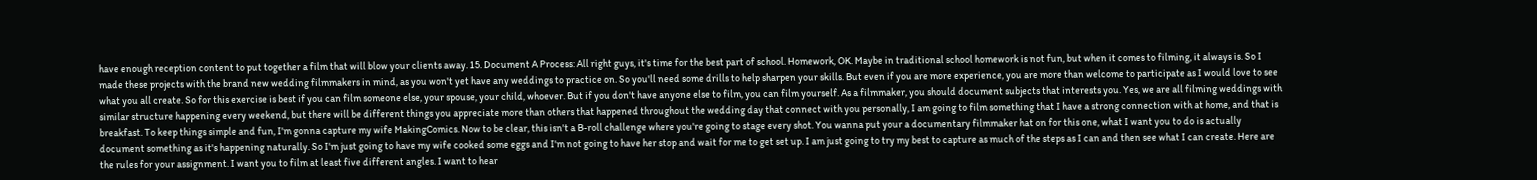have enough reception content to put together a film that will blow your clients away. 15. Document A Process: All right guys, it's time for the best part of school. Homework, OK. Maybe in traditional school homework is not fun, but when it comes to filming, it always is. So I made these projects with the brand new wedding filmmakers in mind, as you won't yet have any weddings to practice on. So you'll need some drills to help sharpen your skills. But even if you are more experience, you are more than welcome to participate as I would love to see what you all create. So for this exercise is best if you can film someone else, your spouse, your child, whoever. But if you don't have anyone else to film, you can film yourself. As a filmmaker, you should document subjects that interests you. Yes, we are all filming weddings with similar structure happening every weekend, but there will be different things you appreciate more than others that happened throughout the wedding day that connect with you personally, I am going to film something that I have a strong connection with at home, and that is breakfast. To keep things simple and fun, I'm gonna capture my wife MakingComics. Now to be clear, this isn't a B-roll challenge where you're going to stage every shot. You wanna put your a documentary filmmaker hat on for this one, what I want you to do is actually document something as it's happening naturally. So I'm just going to have my wife cooked some eggs and I'm not going to have her stop and wait for me to get set up. I am just going to try my best to capture as much of the steps as I can and then see what I can create. Here are the rules for your assignment. I want you to film at least five different angles. I want to hear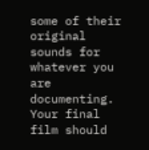some of their original sounds for whatever you are documenting. Your final film should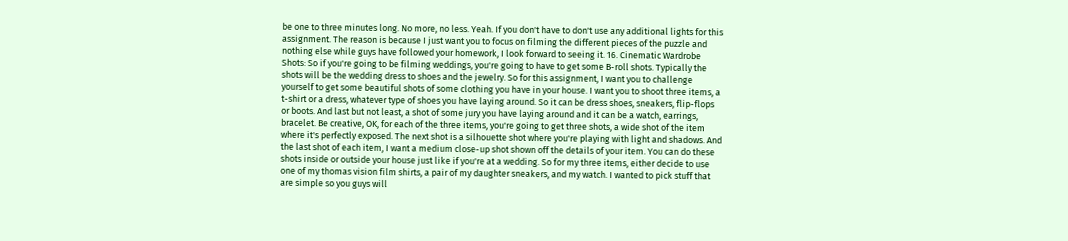be one to three minutes long. No more, no less. Yeah. If you don't have to don't use any additional lights for this assignment. The reason is because I just want you to focus on filming the different pieces of the puzzle and nothing else while guys have followed your homework, I look forward to seeing it. 16. Cinematic Wardrobe Shots: So if you're going to be filming weddings, you're going to have to get some B-roll shots. Typically the shots will be the wedding dress to shoes and the jewelry. So for this assignment, I want you to challenge yourself to get some beautiful shots of some clothing you have in your house. I want you to shoot three items, a t-shirt or a dress, whatever type of shoes you have laying around. So it can be dress shoes, sneakers, flip-flops or boots. And last but not least, a shot of some jury you have laying around and it can be a watch, earrings, bracelet. Be creative, OK, for each of the three items, you're going to get three shots, a wide shot of the item where it's perfectly exposed. The next shot is a silhouette shot where you're playing with light and shadows. And the last shot of each item, I want a medium close-up shot shown off the details of your item. You can do these shots inside or outside your house just like if you're at a wedding. So for my three items, either decide to use one of my thomas vision film shirts, a pair of my daughter sneakers, and my watch. I wanted to pick stuff that are simple so you guys will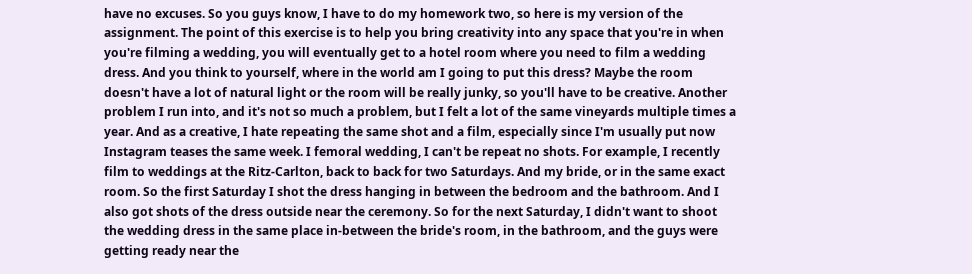have no excuses. So you guys know, I have to do my homework two, so here is my version of the assignment. The point of this exercise is to help you bring creativity into any space that you're in when you're filming a wedding, you will eventually get to a hotel room where you need to film a wedding dress. And you think to yourself, where in the world am I going to put this dress? Maybe the room doesn't have a lot of natural light or the room will be really junky, so you'll have to be creative. Another problem I run into, and it's not so much a problem, but I felt a lot of the same vineyards multiple times a year. And as a creative, I hate repeating the same shot and a film, especially since I'm usually put now Instagram teases the same week. I femoral wedding, I can't be repeat no shots. For example, I recently film to weddings at the Ritz-Carlton, back to back for two Saturdays. And my bride, or in the same exact room. So the first Saturday I shot the dress hanging in between the bedroom and the bathroom. And I also got shots of the dress outside near the ceremony. So for the next Saturday, I didn't want to shoot the wedding dress in the same place in-between the bride's room, in the bathroom, and the guys were getting ready near the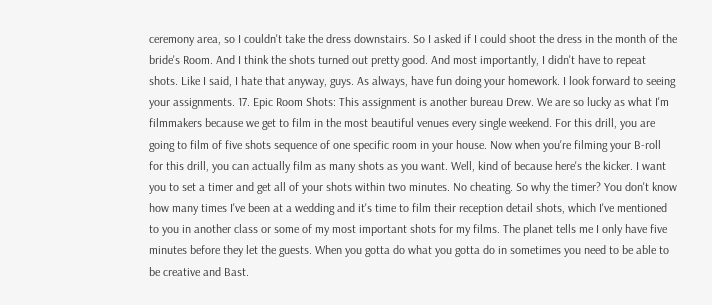ceremony area, so I couldn't take the dress downstairs. So I asked if I could shoot the dress in the month of the bride's Room. And I think the shots turned out pretty good. And most importantly, I didn't have to repeat shots. Like I said, I hate that anyway, guys. As always, have fun doing your homework. I look forward to seeing your assignments. 17. Epic Room Shots: This assignment is another bureau Drew. We are so lucky as what I'm filmmakers because we get to film in the most beautiful venues every single weekend. For this drill, you are going to film of five shots sequence of one specific room in your house. Now when you're filming your B-roll for this drill, you can actually film as many shots as you want. Well, kind of because here's the kicker. I want you to set a timer and get all of your shots within two minutes. No cheating. So why the timer? You don't know how many times I've been at a wedding and it's time to film their reception detail shots, which I've mentioned to you in another class or some of my most important shots for my films. The planet tells me I only have five minutes before they let the guests. When you gotta do what you gotta do in sometimes you need to be able to be creative and Bast.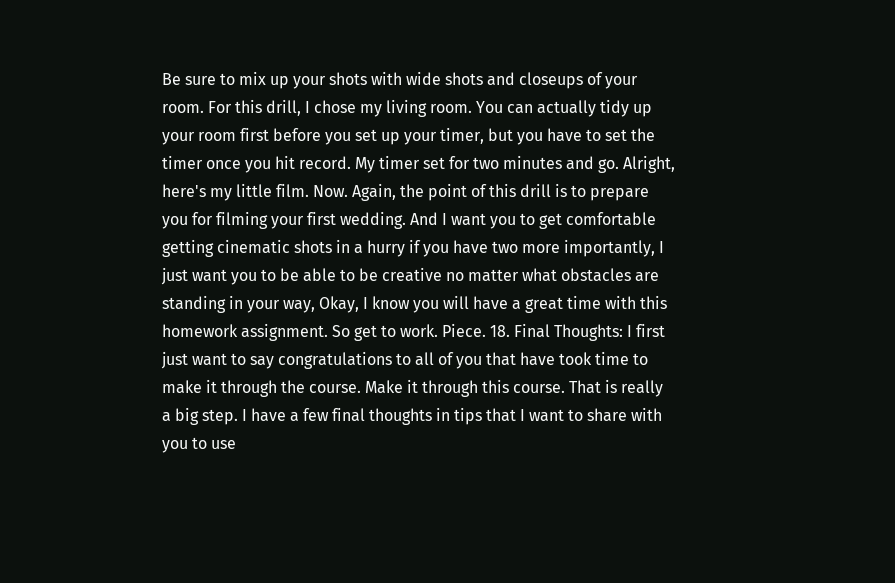Be sure to mix up your shots with wide shots and closeups of your room. For this drill, I chose my living room. You can actually tidy up your room first before you set up your timer, but you have to set the timer once you hit record. My timer set for two minutes and go. Alright, here's my little film. Now. Again, the point of this drill is to prepare you for filming your first wedding. And I want you to get comfortable getting cinematic shots in a hurry if you have two more importantly, I just want you to be able to be creative no matter what obstacles are standing in your way, Okay, I know you will have a great time with this homework assignment. So get to work. Piece. 18. Final Thoughts: I first just want to say congratulations to all of you that have took time to make it through the course. Make it through this course. That is really a big step. I have a few final thoughts in tips that I want to share with you to use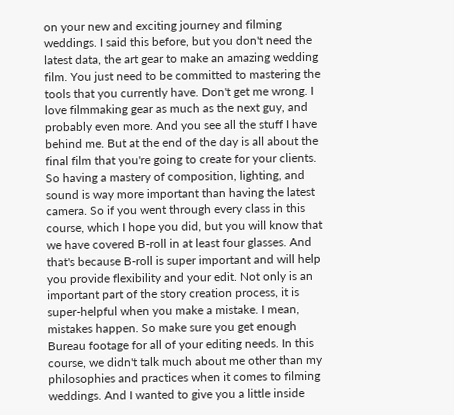on your new and exciting journey and filming weddings. I said this before, but you don't need the latest data, the art gear to make an amazing wedding film. You just need to be committed to mastering the tools that you currently have. Don't get me wrong. I love filmmaking gear as much as the next guy, and probably even more. And you see all the stuff I have behind me. But at the end of the day is all about the final film that you're going to create for your clients. So having a mastery of composition, lighting, and sound is way more important than having the latest camera. So if you went through every class in this course, which I hope you did, but you will know that we have covered B-roll in at least four glasses. And that's because B-roll is super important and will help you provide flexibility and your edit. Not only is an important part of the story creation process, it is super-helpful when you make a mistake. I mean, mistakes happen. So make sure you get enough Bureau footage for all of your editing needs. In this course, we didn't talk much about me other than my philosophies and practices when it comes to filming weddings. And I wanted to give you a little inside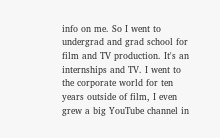info on me. So I went to undergrad and grad school for film and TV production. It's an internships and TV. I went to the corporate world for ten years outside of film, I even grew a big YouTube channel in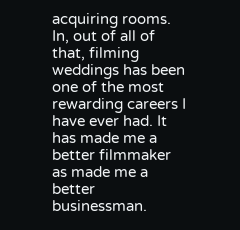acquiring rooms. In, out of all of that, filming weddings has been one of the most rewarding careers I have ever had. It has made me a better filmmaker as made me a better businessman.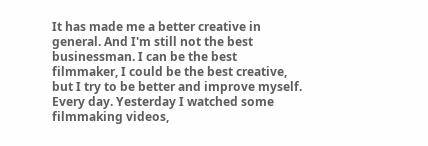It has made me a better creative in general. And I'm still not the best businessman. I can be the best filmmaker, I could be the best creative, but I try to be better and improve myself. Every day. Yesterday I watched some filmmaking videos,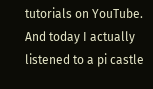tutorials on YouTube. And today I actually listened to a pi castle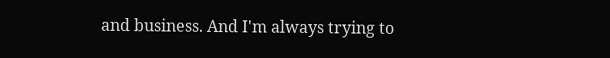and business. And I'm always trying to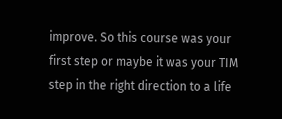improve. So this course was your first step or maybe it was your TIM step in the right direction to a life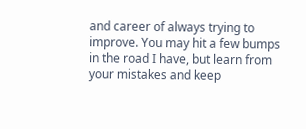and career of always trying to improve. You may hit a few bumps in the road I have, but learn from your mistakes and keep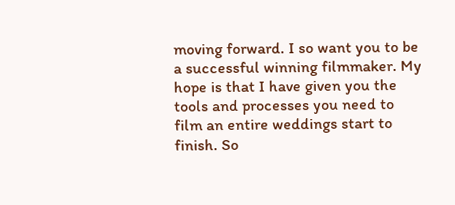moving forward. I so want you to be a successful winning filmmaker. My hope is that I have given you the tools and processes you need to film an entire weddings start to finish. So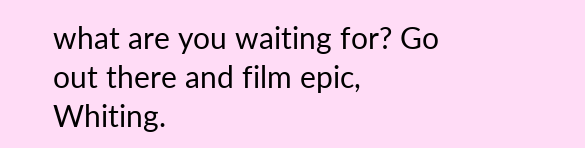what are you waiting for? Go out there and film epic, Whiting.